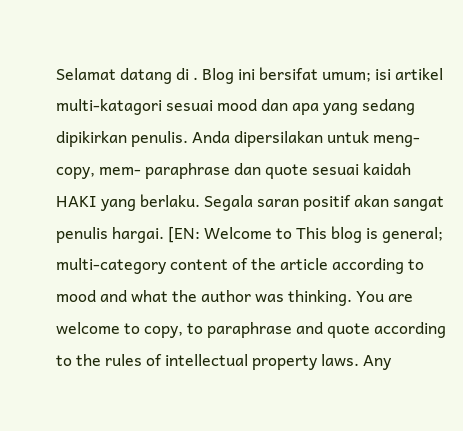Selamat datang di . Blog ini bersifat umum; isi artikel multi-katagori sesuai mood dan apa yang sedang dipikirkan penulis. Anda dipersilakan untuk meng-copy, mem- paraphrase dan quote sesuai kaidah HAKI yang berlaku. Segala saran positif akan sangat penulis hargai. [EN: Welcome to This blog is general; multi-category content of the article according to mood and what the author was thinking. You are welcome to copy, to paraphrase and quote according to the rules of intellectual property laws. Any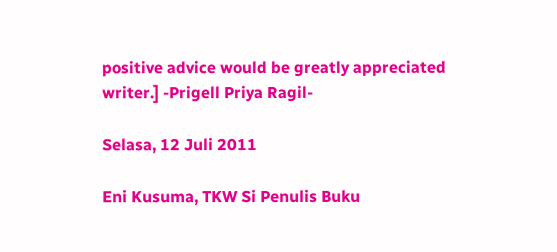positive advice would be greatly appreciated writer.] -Prigell Priya Ragil-

Selasa, 12 Juli 2011

Eni Kusuma, TKW Si Penulis Buku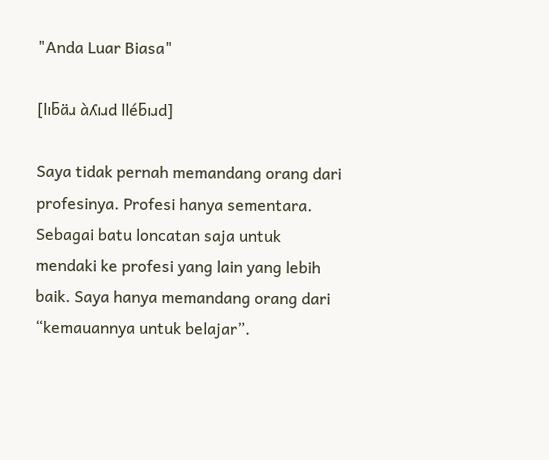"Anda Luar Biasa"

[lıƃäɹ àʎıɹd lléƃıɹd]

Saya tidak pernah memandang orang dari profesinya. Profesi hanya sementara. Sebagai batu loncatan saja untuk mendaki ke profesi yang lain yang lebih baik. Saya hanya memandang orang dari “kemauannya untuk belajar”.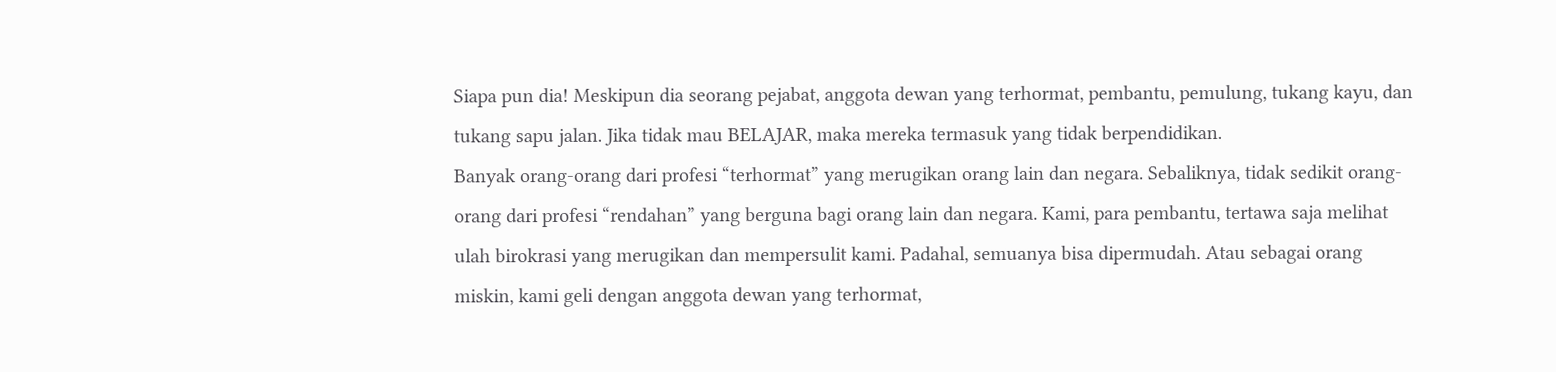Siapa pun dia! Meskipun dia seorang pejabat, anggota dewan yang terhormat, pembantu, pemulung, tukang kayu, dan tukang sapu jalan. Jika tidak mau BELAJAR, maka mereka termasuk yang tidak berpendidikan.
Banyak orang-orang dari profesi “terhormat” yang merugikan orang lain dan negara. Sebaliknya, tidak sedikit orang-orang dari profesi “rendahan” yang berguna bagi orang lain dan negara. Kami, para pembantu, tertawa saja melihat ulah birokrasi yang merugikan dan mempersulit kami. Padahal, semuanya bisa dipermudah. Atau sebagai orang miskin, kami geli dengan anggota dewan yang terhormat,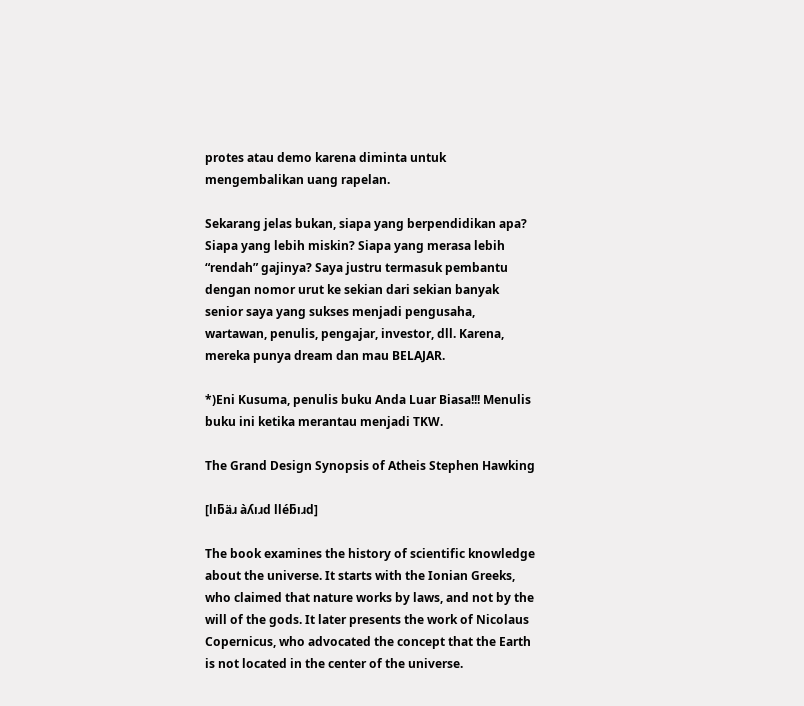protes atau demo karena diminta untuk mengembalikan uang rapelan.

Sekarang jelas bukan, siapa yang berpendidikan apa? Siapa yang lebih miskin? Siapa yang merasa lebih “rendah” gajinya? Saya justru termasuk pembantu dengan nomor urut ke sekian dari sekian banyak senior saya yang sukses menjadi pengusaha, wartawan, penulis, pengajar, investor, dll. Karena, mereka punya dream dan mau BELAJAR.

*)Eni Kusuma, penulis buku Anda Luar Biasa!!! Menulis buku ini ketika merantau menjadi TKW.

The Grand Design Synopsis of Atheis Stephen Hawking

[lıƃäɹ àʎıɹd lléƃıɹd]

The book examines the history of scientific knowledge about the universe. It starts with the Ionian Greeks, who claimed that nature works by laws, and not by the will of the gods. It later presents the work of Nicolaus Copernicus, who advocated the concept that the Earth is not located in the center of the universe.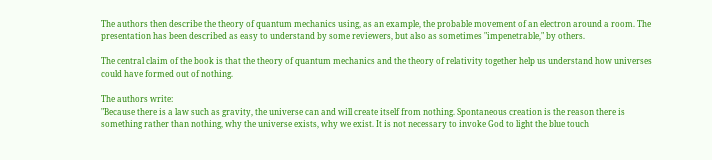The authors then describe the theory of quantum mechanics using, as an example, the probable movement of an electron around a room. The presentation has been described as easy to understand by some reviewers, but also as sometimes "impenetrable," by others.

The central claim of the book is that the theory of quantum mechanics and the theory of relativity together help us understand how universes could have formed out of nothing.

The authors write:
"Because there is a law such as gravity, the universe can and will create itself from nothing. Spontaneous creation is the reason there is something rather than nothing, why the universe exists, why we exist. It is not necessary to invoke God to light the blue touch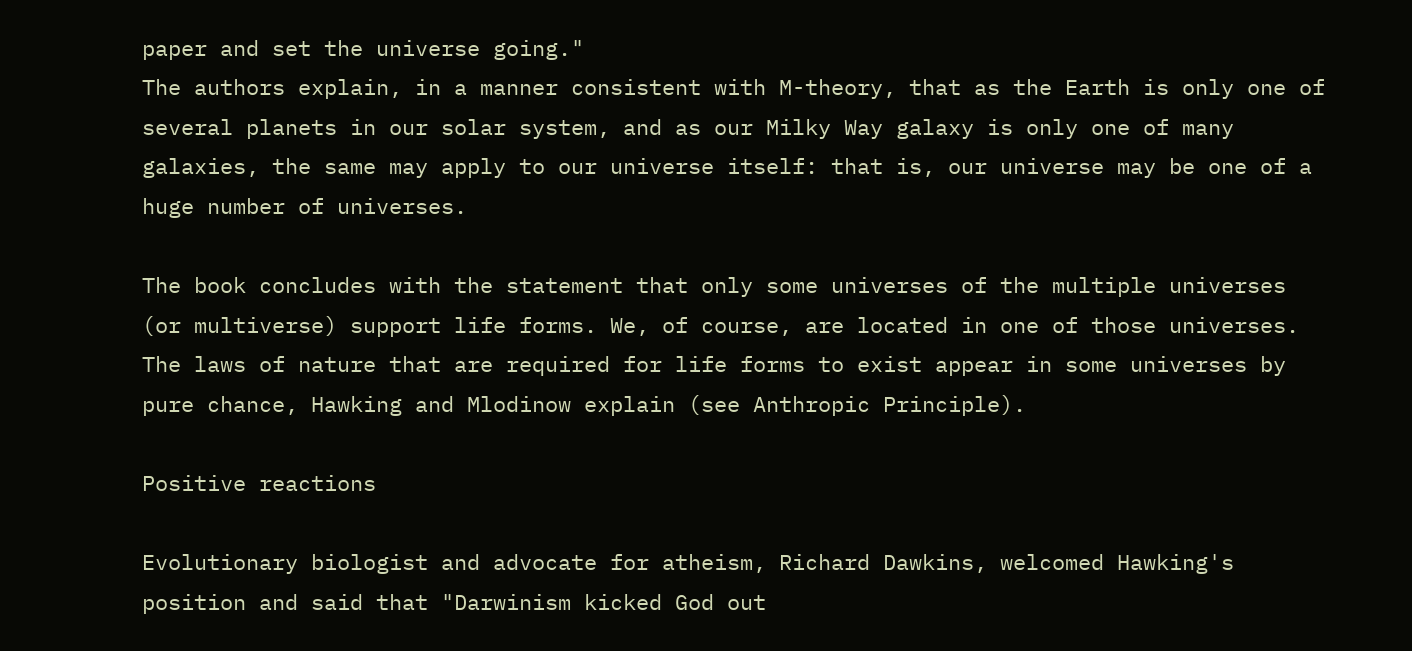paper and set the universe going."
The authors explain, in a manner consistent with M-theory, that as the Earth is only one of several planets in our solar system, and as our Milky Way galaxy is only one of many galaxies, the same may apply to our universe itself: that is, our universe may be one of a huge number of universes.

The book concludes with the statement that only some universes of the multiple universes (or multiverse) support life forms. We, of course, are located in one of those universes. The laws of nature that are required for life forms to exist appear in some universes by pure chance, Hawking and Mlodinow explain (see Anthropic Principle).

Positive reactions

Evolutionary biologist and advocate for atheism, Richard Dawkins, welcomed Hawking's position and said that "Darwinism kicked God out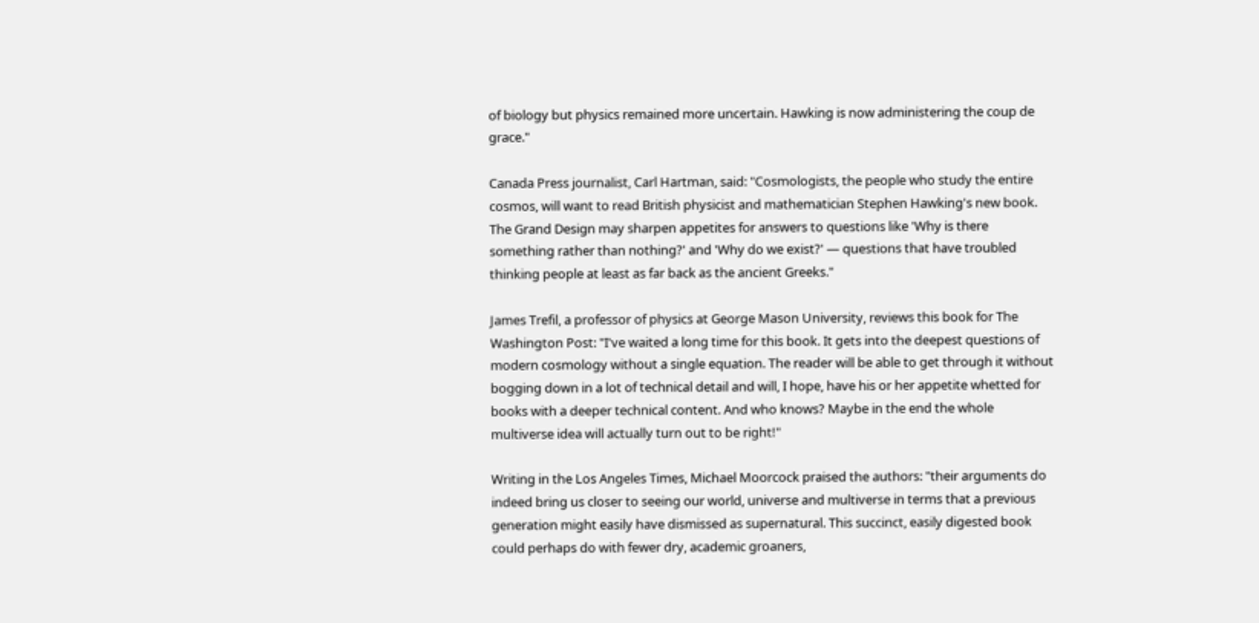of biology but physics remained more uncertain. Hawking is now administering the coup de grace."

Canada Press journalist, Carl Hartman, said: "Cosmologists, the people who study the entire cosmos, will want to read British physicist and mathematician Stephen Hawking's new book. The Grand Design may sharpen appetites for answers to questions like 'Why is there something rather than nothing?' and 'Why do we exist?' — questions that have troubled thinking people at least as far back as the ancient Greeks."

James Trefil, a professor of physics at George Mason University, reviews this book for The Washington Post: "I've waited a long time for this book. It gets into the deepest questions of modern cosmology without a single equation. The reader will be able to get through it without bogging down in a lot of technical detail and will, I hope, have his or her appetite whetted for books with a deeper technical content. And who knows? Maybe in the end the whole multiverse idea will actually turn out to be right!"

Writing in the Los Angeles Times, Michael Moorcock praised the authors: "their arguments do indeed bring us closer to seeing our world, universe and multiverse in terms that a previous generation might easily have dismissed as supernatural. This succinct, easily digested book could perhaps do with fewer dry, academic groaners,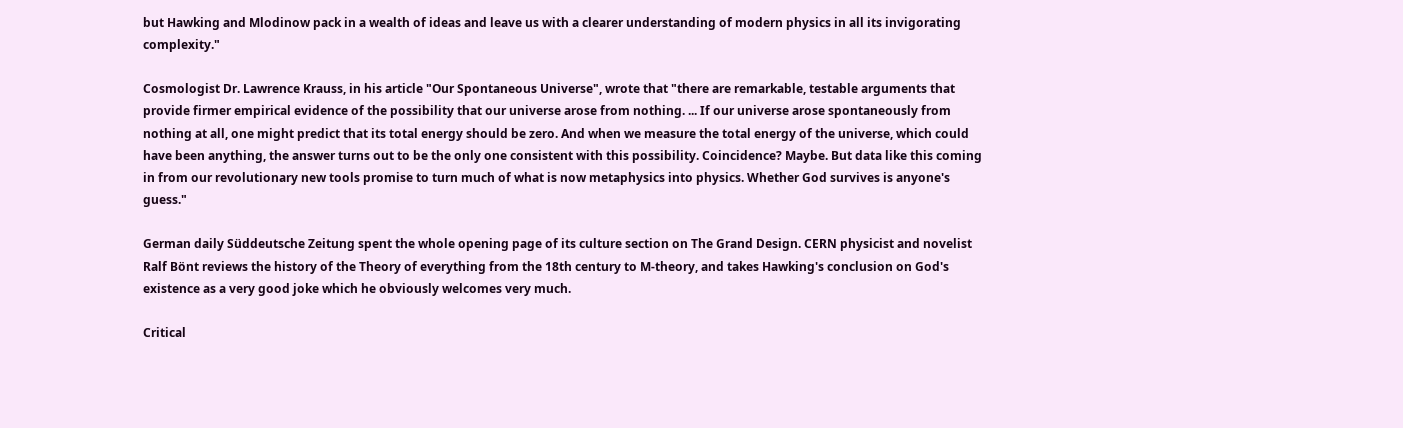but Hawking and Mlodinow pack in a wealth of ideas and leave us with a clearer understanding of modern physics in all its invigorating complexity."

Cosmologist Dr. Lawrence Krauss, in his article "Our Spontaneous Universe", wrote that "there are remarkable, testable arguments that provide firmer empirical evidence of the possibility that our universe arose from nothing. ... If our universe arose spontaneously from nothing at all, one might predict that its total energy should be zero. And when we measure the total energy of the universe, which could have been anything, the answer turns out to be the only one consistent with this possibility. Coincidence? Maybe. But data like this coming in from our revolutionary new tools promise to turn much of what is now metaphysics into physics. Whether God survives is anyone's guess."

German daily Süddeutsche Zeitung spent the whole opening page of its culture section on The Grand Design. CERN physicist and novelist Ralf Bönt reviews the history of the Theory of everything from the 18th century to M-theory, and takes Hawking's conclusion on God's existence as a very good joke which he obviously welcomes very much.

Critical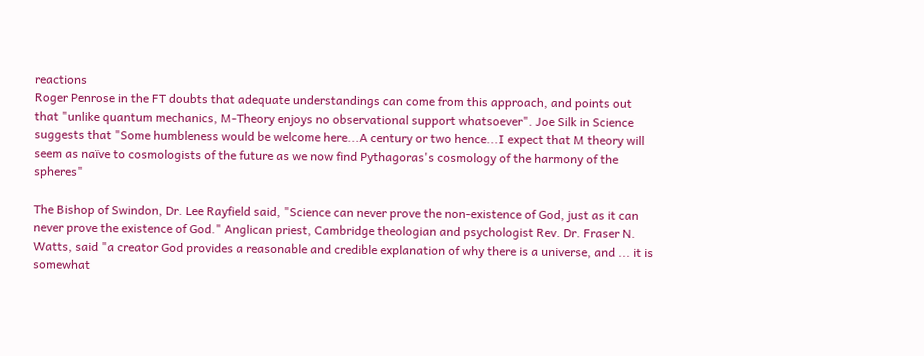reactions
Roger Penrose in the FT doubts that adequate understandings can come from this approach, and points out that "unlike quantum mechanics, M-Theory enjoys no observational support whatsoever". Joe Silk in Science suggests that "Some humbleness would be welcome here...A century or two hence...I expect that M theory will seem as naïve to cosmologists of the future as we now find Pythagoras's cosmology of the harmony of the spheres"

The Bishop of Swindon, Dr. Lee Rayfield said, "Science can never prove the non-existence of God, just as it can never prove the existence of God." Anglican priest, Cambridge theologian and psychologist Rev. Dr. Fraser N. Watts, said "a creator God provides a reasonable and credible explanation of why there is a universe, and ... it is somewhat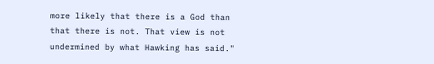more likely that there is a God than that there is not. That view is not undermined by what Hawking has said."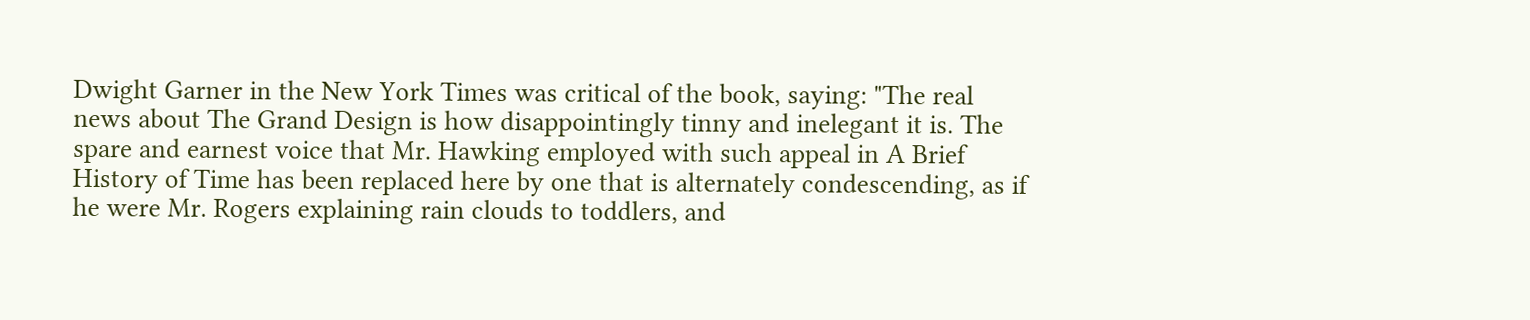Dwight Garner in the New York Times was critical of the book, saying: "The real news about The Grand Design is how disappointingly tinny and inelegant it is. The spare and earnest voice that Mr. Hawking employed with such appeal in A Brief History of Time has been replaced here by one that is alternately condescending, as if he were Mr. Rogers explaining rain clouds to toddlers, and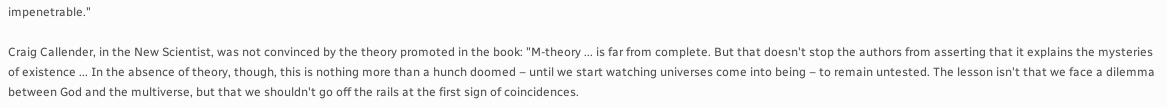impenetrable."

Craig Callender, in the New Scientist, was not convinced by the theory promoted in the book: "M-theory ... is far from complete. But that doesn't stop the authors from asserting that it explains the mysteries of existence ... In the absence of theory, though, this is nothing more than a hunch doomed – until we start watching universes come into being – to remain untested. The lesson isn't that we face a dilemma between God and the multiverse, but that we shouldn't go off the rails at the first sign of coincidences.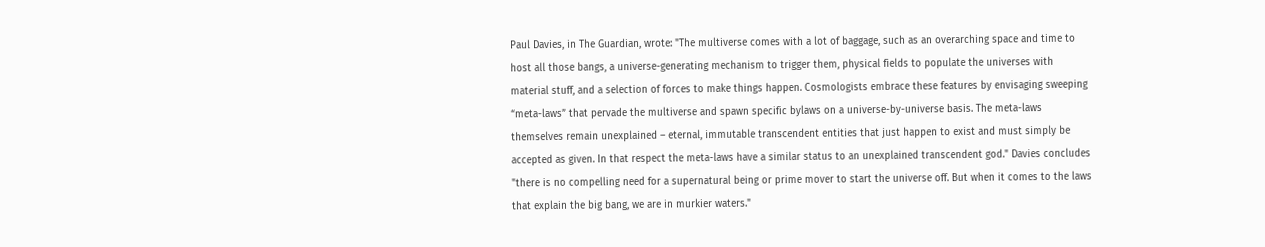Paul Davies, in The Guardian, wrote: "The multiverse comes with a lot of baggage, such as an overarching space and time to host all those bangs, a universe-generating mechanism to trigger them, physical fields to populate the universes with material stuff, and a selection of forces to make things happen. Cosmologists embrace these features by envisaging sweeping “meta-laws” that pervade the multiverse and spawn specific bylaws on a universe-by-universe basis. The meta-laws themselves remain unexplained – eternal, immutable transcendent entities that just happen to exist and must simply be accepted as given. In that respect the meta-laws have a similar status to an unexplained transcendent god." Davies concludes "there is no compelling need for a supernatural being or prime mover to start the universe off. But when it comes to the laws that explain the big bang, we are in murkier waters."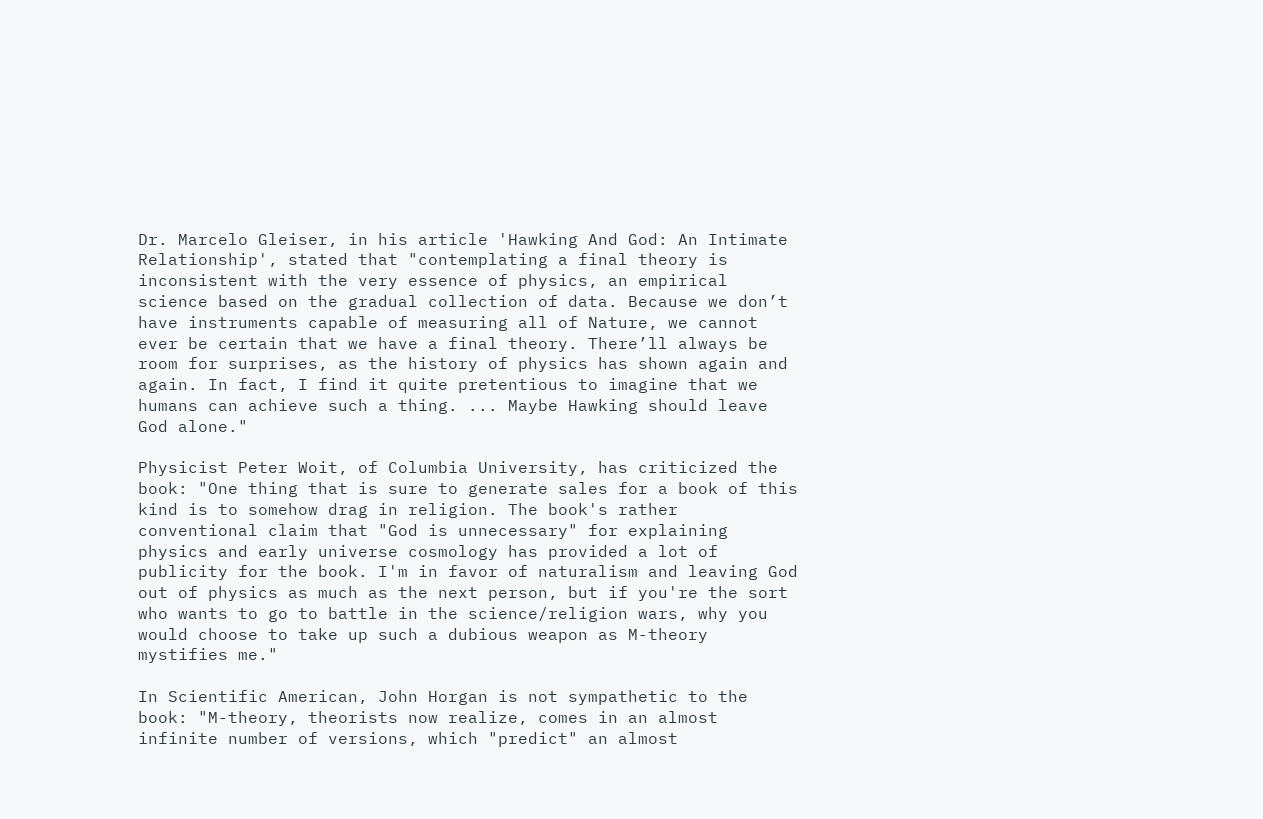Dr. Marcelo Gleiser, in his article 'Hawking And God: An Intimate Relationship', stated that "contemplating a final theory is inconsistent with the very essence of physics, an empirical science based on the gradual collection of data. Because we don’t have instruments capable of measuring all of Nature, we cannot ever be certain that we have a final theory. There’ll always be room for surprises, as the history of physics has shown again and again. In fact, I find it quite pretentious to imagine that we humans can achieve such a thing. ... Maybe Hawking should leave God alone."

Physicist Peter Woit, of Columbia University, has criticized the book: "One thing that is sure to generate sales for a book of this kind is to somehow drag in religion. The book's rather conventional claim that "God is unnecessary" for explaining physics and early universe cosmology has provided a lot of publicity for the book. I'm in favor of naturalism and leaving God out of physics as much as the next person, but if you're the sort who wants to go to battle in the science/religion wars, why you would choose to take up such a dubious weapon as M-theory mystifies me."

In Scientific American, John Horgan is not sympathetic to the book: "M-theory, theorists now realize, comes in an almost infinite number of versions, which "predict" an almost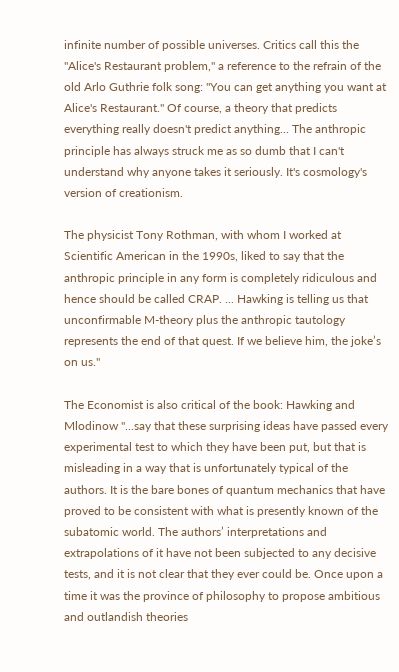infinite number of possible universes. Critics call this the "Alice's Restaurant problem," a reference to the refrain of the old Arlo Guthrie folk song: "You can get anything you want at Alice's Restaurant." Of course, a theory that predicts everything really doesn't predict anything... The anthropic principle has always struck me as so dumb that I can't understand why anyone takes it seriously. It's cosmology's version of creationism.

The physicist Tony Rothman, with whom I worked at Scientific American in the 1990s, liked to say that the anthropic principle in any form is completely ridiculous and hence should be called CRAP. ... Hawking is telling us that unconfirmable M-theory plus the anthropic tautology represents the end of that quest. If we believe him, the joke’s on us."

The Economist is also critical of the book: Hawking and Mlodinow "...say that these surprising ideas have passed every experimental test to which they have been put, but that is misleading in a way that is unfortunately typical of the authors. It is the bare bones of quantum mechanics that have proved to be consistent with what is presently known of the subatomic world. The authors’ interpretations and extrapolations of it have not been subjected to any decisive tests, and it is not clear that they ever could be. Once upon a time it was the province of philosophy to propose ambitious and outlandish theories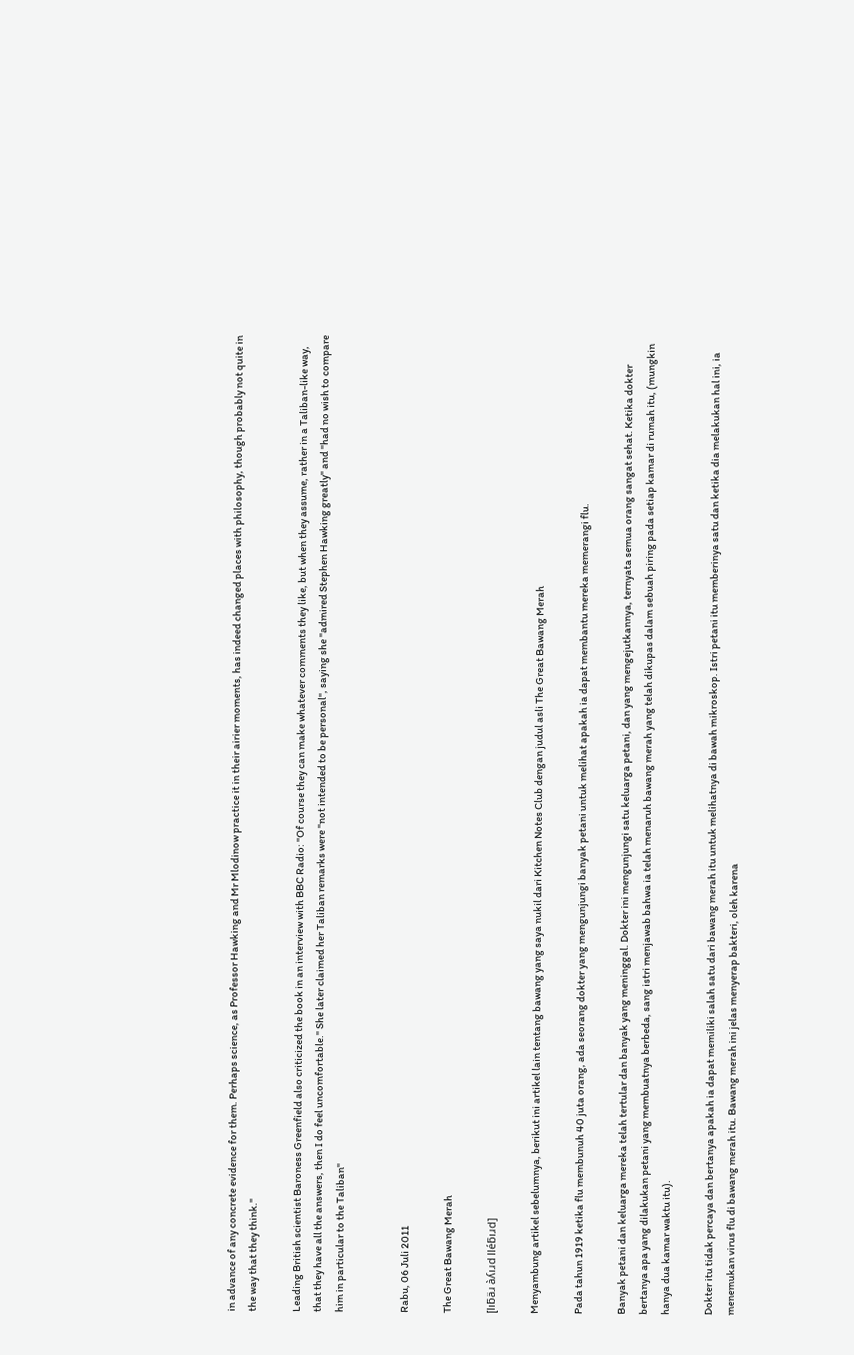in advance of any concrete evidence for them. Perhaps science, as Professor Hawking and Mr Mlodinow practice it in their airier moments, has indeed changed places with philosophy, though probably not quite in the way that they think."

Leading British scientist Baroness Greenfield also criticized the book in an interview with BBC Radio: "Of course they can make whatever comments they like, but when they assume, rather in a Taliban-like way, that they have all the answers, then I do feel uncomfortable." She later claimed her Taliban remarks were "not intended to be personal", saying she "admired Stephen Hawking greatly" and "had no wish to compare him in particular to the Taliban"


Rabu, 06 Juli 2011

The Great Bawang Merah

[lıƃäɹ àʎıɹd lléƃıɹd]

Menyambung artikel sebelumnya, berikut ini artikel lain tentang bawang yang saya nukil dari Kitchen Notes Club dengan judul asli The Great Bawang Merah

Pada tahun 1919 ketika flu membunuh 40 juta orang, ada seorang dokter yang mengunjungi banyak petani untuk melihat apakah ia dapat membantu mereka memerangi flu.

Banyak petani dan keluarga mereka telah tertular dan banyak yang meninggal. Dokter ini mengunjungi satu keluarga petani, dan yang mengejutkannya, ternyata semua orang sangat sehat. Ketika dokter bertanya apa yang dilakukan petani yang membuatnya berbeda, sang istri menjawab bahwa ia telah menaruh bawang merah yang telah dikupas dalam sebuah piring pada setiap kamar di rumah itu, (mungkin hanya dua kamar waktu itu).

Dokter itu tidak percaya dan bertanya apakah ia dapat memiliki salah satu dari bawang merah itu untuk melihatnya di bawah mikroskop. Istri petani itu memberinya satu dan ketika dia melakukan hal ini, ia menemukan virus flu di bawang merah itu. Bawang merah ini jelas menyerap bakteri, oleh karena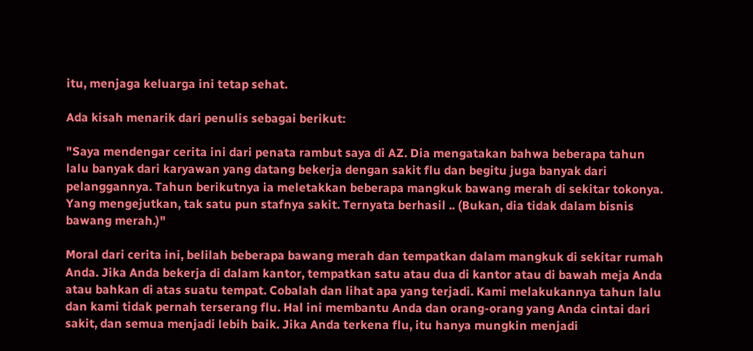itu, menjaga keluarga ini tetap sehat.

Ada kisah menarik dari penulis sebagai berikut:

"Saya mendengar cerita ini dari penata rambut saya di AZ. Dia mengatakan bahwa beberapa tahun lalu banyak dari karyawan yang datang bekerja dengan sakit flu dan begitu juga banyak dari pelanggannya. Tahun berikutnya ia meletakkan beberapa mangkuk bawang merah di sekitar tokonya. Yang mengejutkan, tak satu pun stafnya sakit. Ternyata berhasil .. (Bukan, dia tidak dalam bisnis bawang merah.)"

Moral dari cerita ini, belilah beberapa bawang merah dan tempatkan dalam mangkuk di sekitar rumah Anda. Jika Anda bekerja di dalam kantor, tempatkan satu atau dua di kantor atau di bawah meja Anda atau bahkan di atas suatu tempat. Cobalah dan lihat apa yang terjadi. Kami melakukannya tahun lalu dan kami tidak pernah terserang flu. Hal ini membantu Anda dan orang-orang yang Anda cintai dari sakit, dan semua menjadi lebih baik. Jika Anda terkena flu, itu hanya mungkin menjadi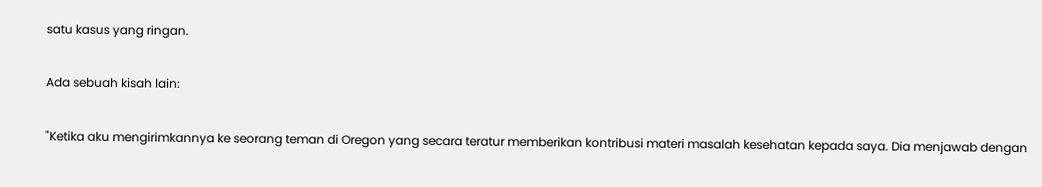satu kasus yang ringan.

Ada sebuah kisah lain:

"Ketika aku mengirimkannya ke seorang teman di Oregon yang secara teratur memberikan kontribusi materi masalah kesehatan kepada saya. Dia menjawab dengan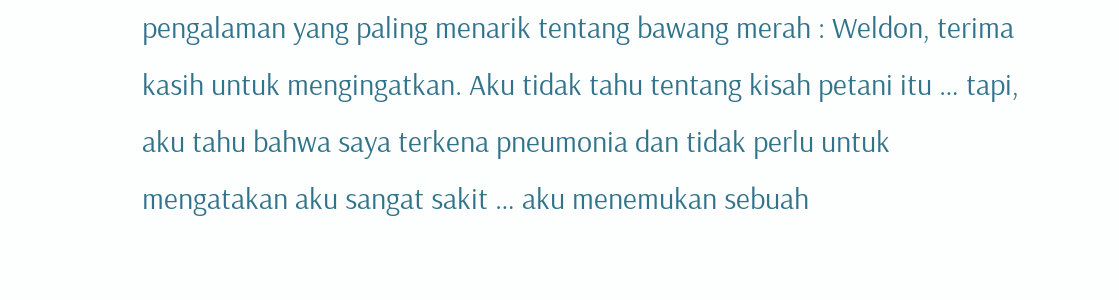pengalaman yang paling menarik tentang bawang merah : Weldon, terima kasih untuk mengingatkan. Aku tidak tahu tentang kisah petani itu … tapi, aku tahu bahwa saya terkena pneumonia dan tidak perlu untuk mengatakan aku sangat sakit … aku menemukan sebuah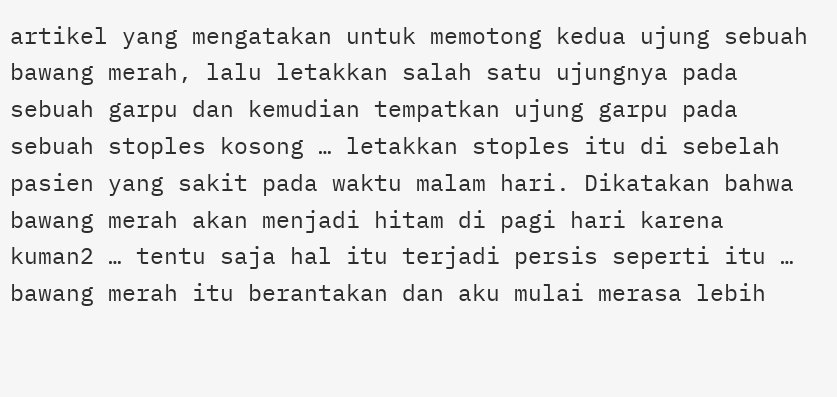artikel yang mengatakan untuk memotong kedua ujung sebuah bawang merah, lalu letakkan salah satu ujungnya pada sebuah garpu dan kemudian tempatkan ujung garpu pada sebuah stoples kosong … letakkan stoples itu di sebelah pasien yang sakit pada waktu malam hari. Dikatakan bahwa bawang merah akan menjadi hitam di pagi hari karena kuman2 … tentu saja hal itu terjadi persis seperti itu … bawang merah itu berantakan dan aku mulai merasa lebih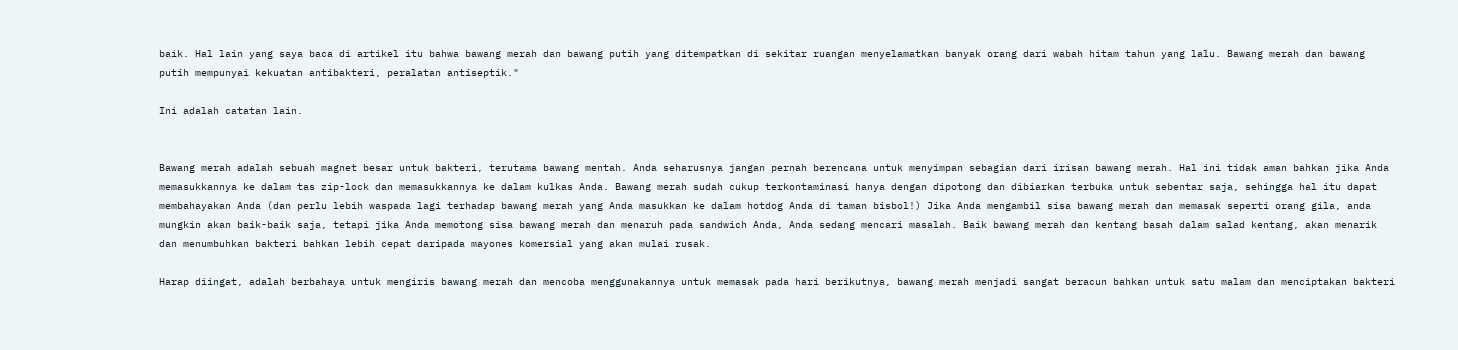baik. Hal lain yang saya baca di artikel itu bahwa bawang merah dan bawang putih yang ditempatkan di sekitar ruangan menyelamatkan banyak orang dari wabah hitam tahun yang lalu. Bawang merah dan bawang putih mempunyai kekuatan antibakteri, peralatan antiseptik."

Ini adalah catatan lain.


Bawang merah adalah sebuah magnet besar untuk bakteri, terutama bawang mentah. Anda seharusnya jangan pernah berencana untuk menyimpan sebagian dari irisan bawang merah. Hal ini tidak aman bahkan jika Anda memasukkannya ke dalam tas zip-lock dan memasukkannya ke dalam kulkas Anda. Bawang merah sudah cukup terkontaminasi hanya dengan dipotong dan dibiarkan terbuka untuk sebentar saja, sehingga hal itu dapat membahayakan Anda (dan perlu lebih waspada lagi terhadap bawang merah yang Anda masukkan ke dalam hotdog Anda di taman bisbol!) Jika Anda mengambil sisa bawang merah dan memasak seperti orang gila, anda mungkin akan baik-baik saja, tetapi jika Anda memotong sisa bawang merah dan menaruh pada sandwich Anda, Anda sedang mencari masalah. Baik bawang merah dan kentang basah dalam salad kentang, akan menarik dan menumbuhkan bakteri bahkan lebih cepat daripada mayones komersial yang akan mulai rusak.

Harap diingat, adalah berbahaya untuk mengiris bawang merah dan mencoba menggunakannya untuk memasak pada hari berikutnya, bawang merah menjadi sangat beracun bahkan untuk satu malam dan menciptakan bakteri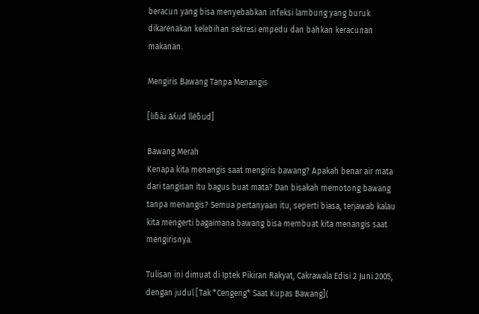beracun yang bisa menyebabkan infeksi lambung yang buruk dikarenakan kelebihan sekresi empedu dan bahkan keracunan makanan.

Mengiris Bawang Tanpa Menangis

[lıƃäɹ àʎıɹd lléƃıɹd]

Bawang Merah
Kenapa kita menangis saat mengiris bawang? Apakah benar air mata dari tangisan itu bagus buat mata? Dan bisakah memotong bawang tanpa menangis? Semua pertanyaan itu, seperti biasa, terjawab kalau kita mengerti bagaimana bawang bisa membuat kita menangis saat mengirisnya.

Tulisan ini dimuat di Iptek Pikiran Rakyat, Cakrawala Edisi 2 Juni 2005, dengan judul [Tak *Cengeng* Saat Kupas Bawang](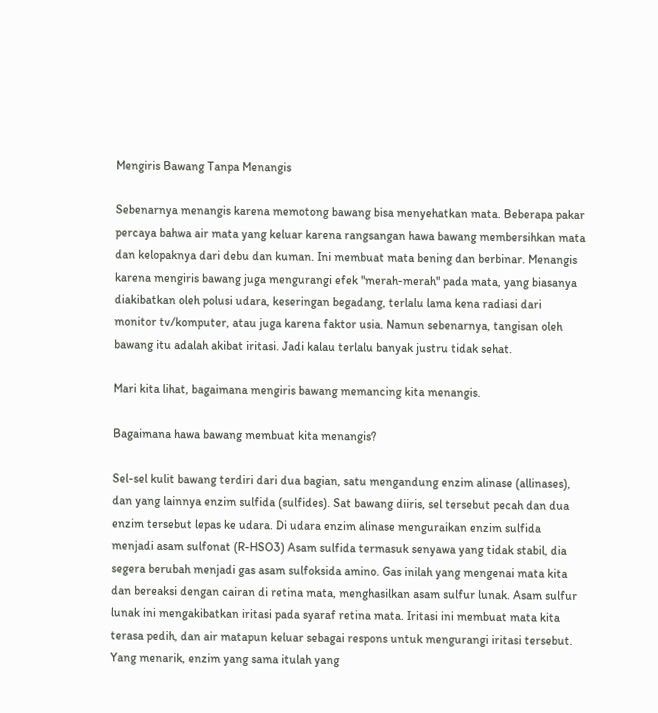Mengiris Bawang Tanpa Menangis

Sebenarnya menangis karena memotong bawang bisa menyehatkan mata. Beberapa pakar percaya bahwa air mata yang keluar karena rangsangan hawa bawang membersihkan mata dan kelopaknya dari debu dan kuman. Ini membuat mata bening dan berbinar. Menangis karena mengiris bawang juga mengurangi efek "merah-merah" pada mata, yang biasanya diakibatkan oleh polusi udara, keseringan begadang, terlalu lama kena radiasi dari monitor tv/komputer, atau juga karena faktor usia. Namun sebenarnya, tangisan oleh bawang itu adalah akibat iritasi. Jadi kalau terlalu banyak justru tidak sehat.

Mari kita lihat, bagaimana mengiris bawang memancing kita menangis.

Bagaimana hawa bawang membuat kita menangis?

Sel-sel kulit bawang terdiri dari dua bagian, satu mengandung enzim alinase (allinases), dan yang lainnya enzim sulfida (sulfides). Sat bawang diiris, sel tersebut pecah dan dua enzim tersebut lepas ke udara. Di udara enzim alinase menguraikan enzim sulfida menjadi asam sulfonat (R-HSO3) Asam sulfida termasuk senyawa yang tidak stabil, dia segera berubah menjadi gas asam sulfoksida amino. Gas inilah yang mengenai mata kita dan bereaksi dengan cairan di retina mata, menghasilkan asam sulfur lunak. Asam sulfur lunak ini mengakibatkan iritasi pada syaraf retina mata. Iritasi ini membuat mata kita terasa pedih, dan air matapun keluar sebagai respons untuk mengurangi iritasi tersebut. Yang menarik, enzim yang sama itulah yang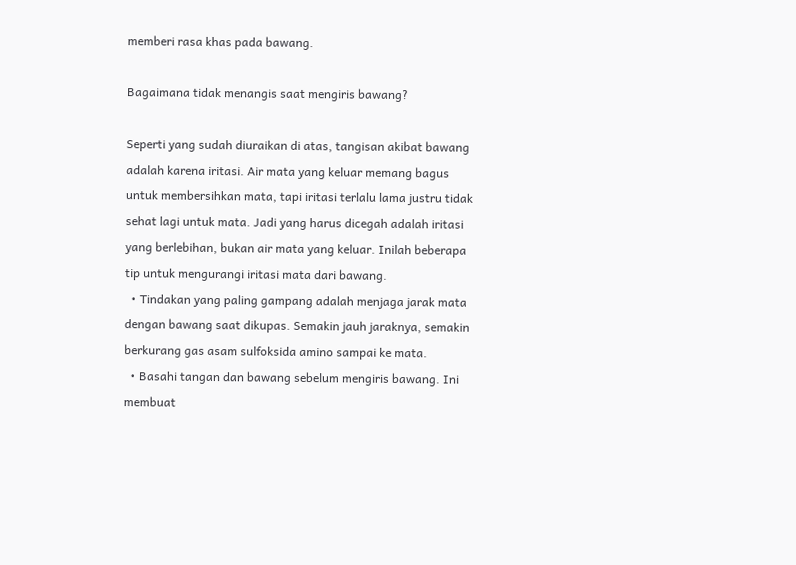memberi rasa khas pada bawang.

Bagaimana tidak menangis saat mengiris bawang?

Seperti yang sudah diuraikan di atas, tangisan akibat bawang adalah karena iritasi. Air mata yang keluar memang bagus untuk membersihkan mata, tapi iritasi terlalu lama justru tidak sehat lagi untuk mata. Jadi yang harus dicegah adalah iritasi yang berlebihan, bukan air mata yang keluar. Inilah beberapa tip untuk mengurangi iritasi mata dari bawang.
  • Tindakan yang paling gampang adalah menjaga jarak mata dengan bawang saat dikupas. Semakin jauh jaraknya, semakin berkurang gas asam sulfoksida amino sampai ke mata.
  • Basahi tangan dan bawang sebelum mengiris bawang. Ini membuat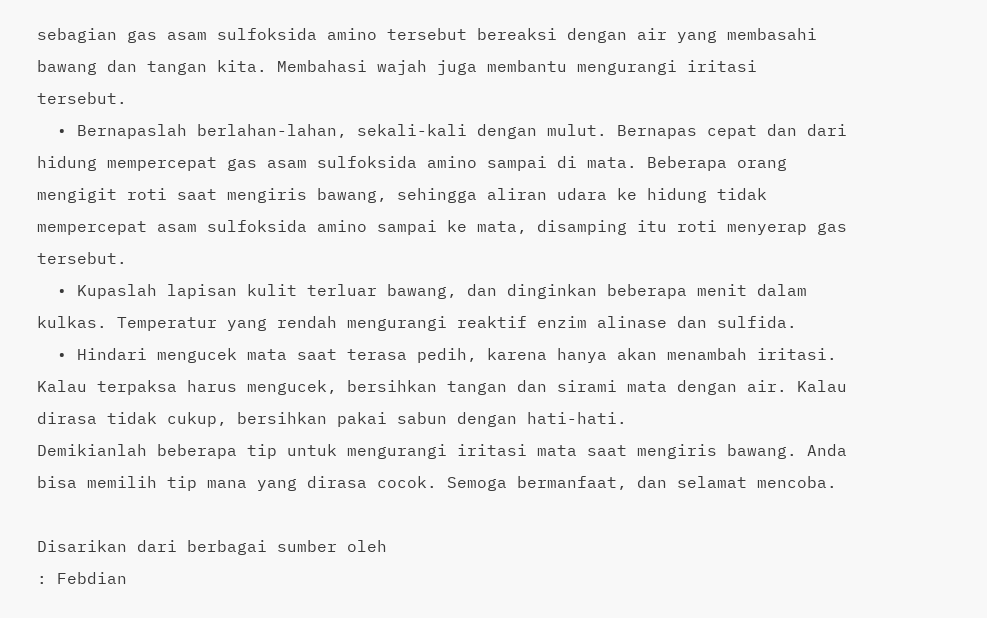sebagian gas asam sulfoksida amino tersebut bereaksi dengan air yang membasahi bawang dan tangan kita. Membahasi wajah juga membantu mengurangi iritasi tersebut.
  • Bernapaslah berlahan-lahan, sekali-kali dengan mulut. Bernapas cepat dan dari hidung mempercepat gas asam sulfoksida amino sampai di mata. Beberapa orang mengigit roti saat mengiris bawang, sehingga aliran udara ke hidung tidak mempercepat asam sulfoksida amino sampai ke mata, disamping itu roti menyerap gas tersebut.
  • Kupaslah lapisan kulit terluar bawang, dan dinginkan beberapa menit dalam kulkas. Temperatur yang rendah mengurangi reaktif enzim alinase dan sulfida.
  • Hindari mengucek mata saat terasa pedih, karena hanya akan menambah iritasi. Kalau terpaksa harus mengucek, bersihkan tangan dan sirami mata dengan air. Kalau dirasa tidak cukup, bersihkan pakai sabun dengan hati-hati.
Demikianlah beberapa tip untuk mengurangi iritasi mata saat mengiris bawang. Anda bisa memilih tip mana yang dirasa cocok. Semoga bermanfaat, dan selamat mencoba.

Disarikan dari berbagai sumber oleh
: Febdian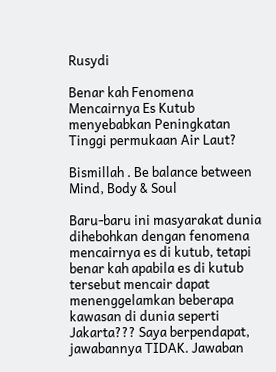Rusydi

Benar kah Fenomena Mencairnya Es Kutub menyebabkan Peningkatan Tinggi permukaan Air Laut?

Bismillah . Be balance between Mind, Body & Soul

Baru-baru ini masyarakat dunia dihebohkan dengan fenomena mencairnya es di kutub, tetapi benar kah apabila es di kutub tersebut mencair dapat menenggelamkan beberapa kawasan di dunia seperti Jakarta??? Saya berpendapat, jawabannya TIDAK. Jawaban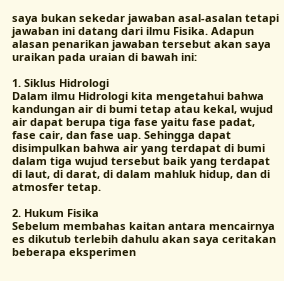saya bukan sekedar jawaban asal-asalan tetapi jawaban ini datang dari ilmu Fisika. Adapun alasan penarikan jawaban tersebut akan saya uraikan pada uraian di bawah ini:

1. Siklus Hidrologi
Dalam ilmu Hidrologi kita mengetahui bahwa kandungan air di bumi tetap atau kekal, wujud air dapat berupa tiga fase yaitu fase padat, fase cair, dan fase uap. Sehingga dapat disimpulkan bahwa air yang terdapat di bumi dalam tiga wujud tersebut baik yang terdapat di laut, di darat, di dalam mahluk hidup, dan di atmosfer tetap.

2. Hukum Fisika
Sebelum membahas kaitan antara mencairnya es dikutub terlebih dahulu akan saya ceritakan beberapa eksperimen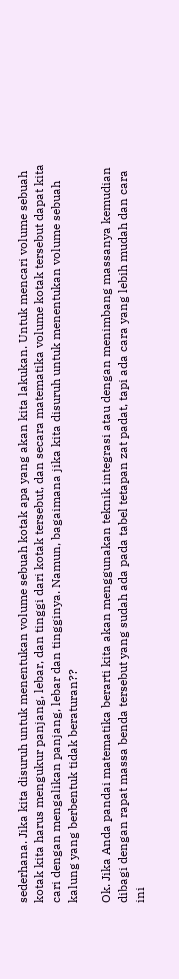sederhana. Jika kita disuruh untuk menentukan volume sebuah kotak apa yang akan kita lakukan. Untuk mencari volume sebuah kotak kita harus mengukur panjang, lebar, dan tinggi dari kotak tersebut, dan secara matematika volume kotak tersebut dapat kita cari dengan mengalikan panjang, lebar dan tingginya. Namun, bagaimana jika kita disuruh untuk menentukan volume sebuah kalung yang berbentuk tidak beraturan??

Ok. Jika Anda pandai matematika berarti kita akan menggunakan teknik integrasi atau dengan menimbang massanya kemudian dibagi dengan rapat massa benda tersebut yang sudah ada pada tabel tetapan zat padat, tapi ada cara yang lebih mudah dan cara ini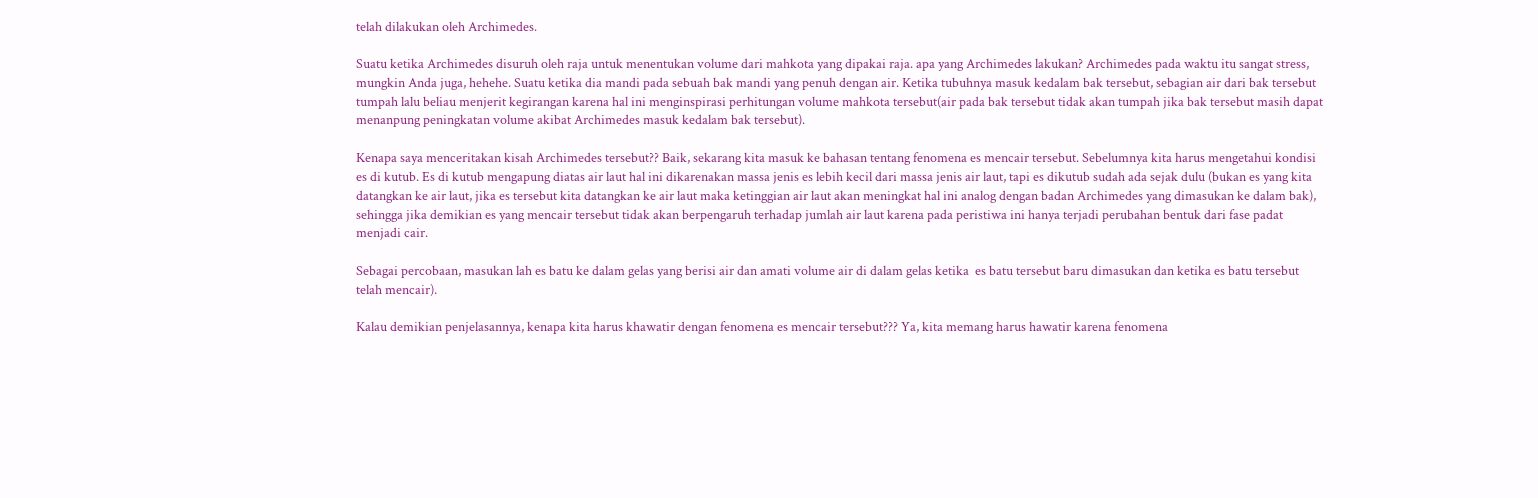telah dilakukan oleh Archimedes.

Suatu ketika Archimedes disuruh oleh raja untuk menentukan volume dari mahkota yang dipakai raja. apa yang Archimedes lakukan? Archimedes pada waktu itu sangat stress, mungkin Anda juga, hehehe. Suatu ketika dia mandi pada sebuah bak mandi yang penuh dengan air. Ketika tubuhnya masuk kedalam bak tersebut, sebagian air dari bak tersebut tumpah lalu beliau menjerit kegirangan karena hal ini menginspirasi perhitungan volume mahkota tersebut(air pada bak tersebut tidak akan tumpah jika bak tersebut masih dapat menanpung peningkatan volume akibat Archimedes masuk kedalam bak tersebut).

Kenapa saya menceritakan kisah Archimedes tersebut?? Baik, sekarang kita masuk ke bahasan tentang fenomena es mencair tersebut. Sebelumnya kita harus mengetahui kondisi es di kutub. Es di kutub mengapung diatas air laut hal ini dikarenakan massa jenis es lebih kecil dari massa jenis air laut, tapi es dikutub sudah ada sejak dulu (bukan es yang kita datangkan ke air laut, jika es tersebut kita datangkan ke air laut maka ketinggian air laut akan meningkat hal ini analog dengan badan Archimedes yang dimasukan ke dalam bak), sehingga jika demikian es yang mencair tersebut tidak akan berpengaruh terhadap jumlah air laut karena pada peristiwa ini hanya terjadi perubahan bentuk dari fase padat menjadi cair.

Sebagai percobaan, masukan lah es batu ke dalam gelas yang berisi air dan amati volume air di dalam gelas ketika  es batu tersebut baru dimasukan dan ketika es batu tersebut telah mencair).

Kalau demikian penjelasannya, kenapa kita harus khawatir dengan fenomena es mencair tersebut??? Ya, kita memang harus hawatir karena fenomena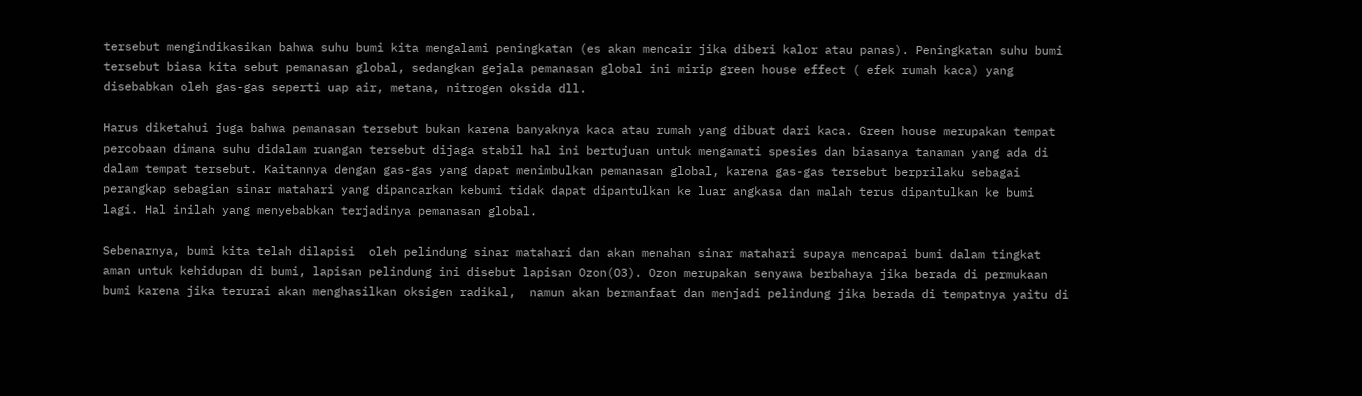tersebut mengindikasikan bahwa suhu bumi kita mengalami peningkatan (es akan mencair jika diberi kalor atau panas). Peningkatan suhu bumi tersebut biasa kita sebut pemanasan global, sedangkan gejala pemanasan global ini mirip green house effect ( efek rumah kaca) yang disebabkan oleh gas-gas seperti uap air, metana, nitrogen oksida dll.

Harus diketahui juga bahwa pemanasan tersebut bukan karena banyaknya kaca atau rumah yang dibuat dari kaca. Green house merupakan tempat percobaan dimana suhu didalam ruangan tersebut dijaga stabil hal ini bertujuan untuk mengamati spesies dan biasanya tanaman yang ada di dalam tempat tersebut. Kaitannya dengan gas-gas yang dapat menimbulkan pemanasan global, karena gas-gas tersebut berprilaku sebagai perangkap sebagian sinar matahari yang dipancarkan kebumi tidak dapat dipantulkan ke luar angkasa dan malah terus dipantulkan ke bumi lagi. Hal inilah yang menyebabkan terjadinya pemanasan global.

Sebenarnya, bumi kita telah dilapisi  oleh pelindung sinar matahari dan akan menahan sinar matahari supaya mencapai bumi dalam tingkat aman untuk kehidupan di bumi, lapisan pelindung ini disebut lapisan Ozon(O3). Ozon merupakan senyawa berbahaya jika berada di permukaan bumi karena jika terurai akan menghasilkan oksigen radikal,  namun akan bermanfaat dan menjadi pelindung jika berada di tempatnya yaitu di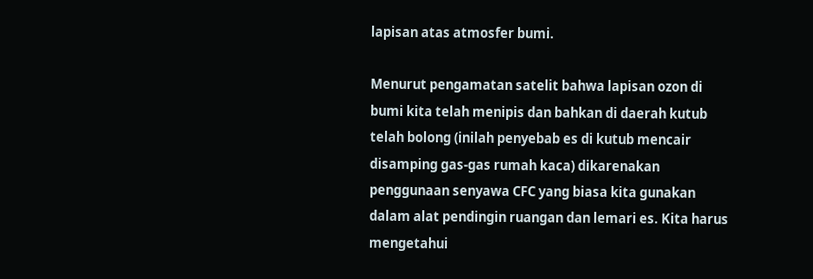lapisan atas atmosfer bumi.

Menurut pengamatan satelit bahwa lapisan ozon di bumi kita telah menipis dan bahkan di daerah kutub telah bolong (inilah penyebab es di kutub mencair disamping gas-gas rumah kaca) dikarenakan penggunaan senyawa CFC yang biasa kita gunakan dalam alat pendingin ruangan dan lemari es. Kita harus mengetahui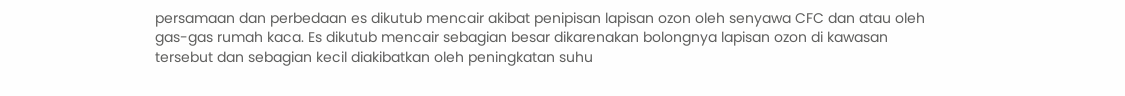persamaan dan perbedaan es dikutub mencair akibat penipisan lapisan ozon oleh senyawa CFC dan atau oleh gas-gas rumah kaca. Es dikutub mencair sebagian besar dikarenakan bolongnya lapisan ozon di kawasan tersebut dan sebagian kecil diakibatkan oleh peningkatan suhu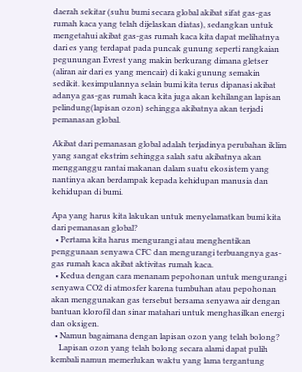daerah sekitar (suhu bumi secara global akibat sifat gas-gas rumah kaca yang telah dijelaskan diatas), sedangkan untuk mengetahui akibat gas-gas rumah kaca kita dapat melihatnya dari es yang terdapat pada puncak gunung seperti rangkaian pegunungan Evrest yang makin berkurang dimana gletser (aliran air dari es yang mencair) di kaki gunung semakin sedikit. kesimpulannya selain bumi kita terus dipanasi akibat adanya gas-gas rumah kaca kita juga akan kehilangan lapisan pelindung(lapisan ozon) sehingga akibatnya akan terjadi pemanasan global.

Akibat dari pemanasan global adalah terjadinya perubahan iklim yang sangat ekstrim sehingga salah satu akibatnya akan mengganggu rantai makanan dalam suatu ekosistem yang nantinya akan berdampak kepada kehidupan manusia dan kehidupan di bumi.

Apa yang harus kita lakukan untuk menyelamatkan bumi kita dari pemanasan global?
  • Pertama kita harus mengurangi atau menghentikan penggunaan senyawa CFC dan mengurangi terbuangnya gas-gas rumah kaca akibat aktivitas rumah kaca.
  • Kedua dengan cara menanam pepohonan untuk mengurangi senyawa CO2 di atmosfer karena tumbuhan atau pepohonan akan menggunakan gas tersebut bersama senyawa air dengan bantuan klorofil dan sinar matahari untuk menghasilkan energi dan oksigen.
  • Namun bagaimana dengan lapisan ozon yang telah bolong?
    Lapisan ozon yang telah bolong secara alami dapat pulih kembali namun memerlukan waktu yang lama tergantung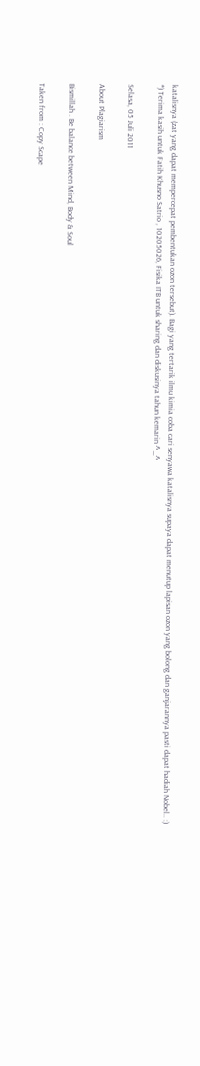katalisnya (zat yang dapat mempercepat pembentukan ozon tersebut). Bagi yang tertarik ilmu kimia coba cari senyawa katalisnya supaya dapat menutup lapisan ozon yang bolong dan ganjarannya pasti dapat hadiah Nobel.. :)
*) Terima kasih untuk Fatih Khusno Satrio , 10205026, Fisika ITB untuk sharing dan diskusinya tahun kemarin ^_^

Selasa, 05 Juli 2011

About Plagiarism

Bismillah . Be balance between Mind, Body & Soul

Taken from : Copy Scape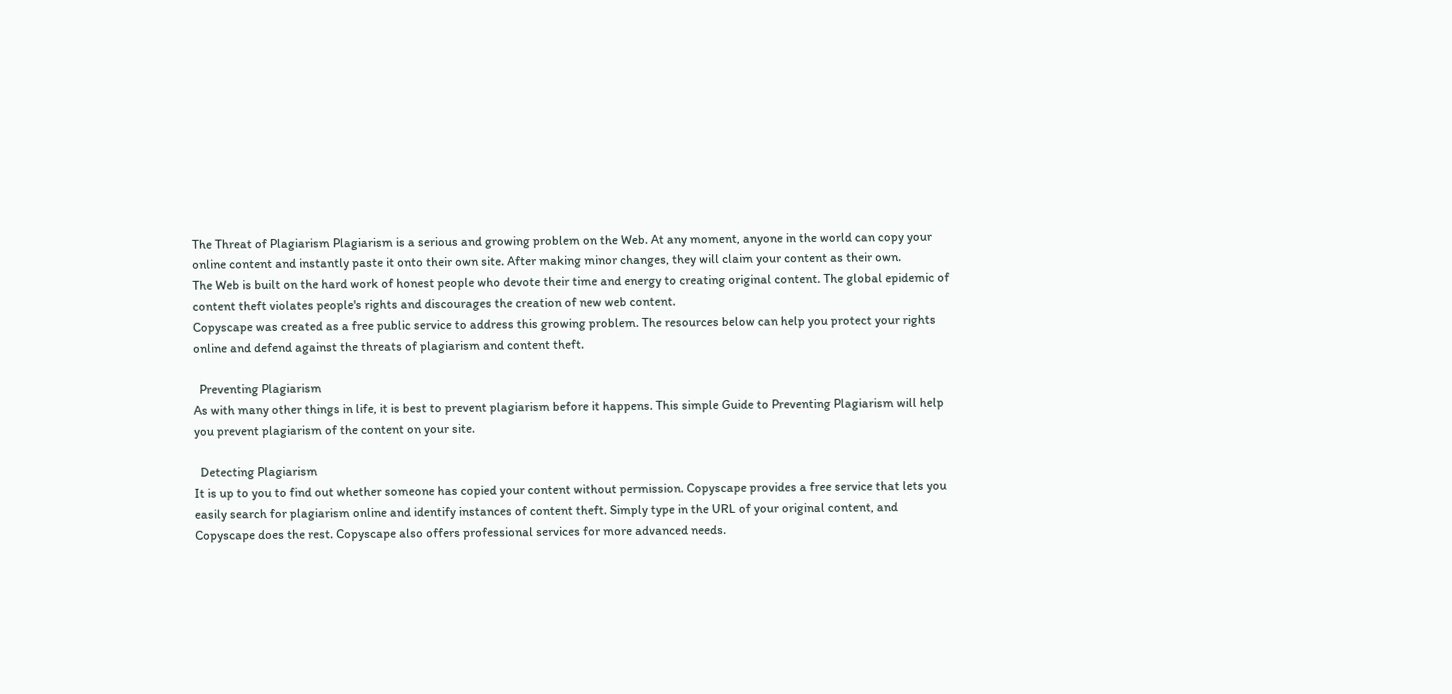The Threat of Plagiarism Plagiarism is a serious and growing problem on the Web. At any moment, anyone in the world can copy your online content and instantly paste it onto their own site. After making minor changes, they will claim your content as their own.
The Web is built on the hard work of honest people who devote their time and energy to creating original content. The global epidemic of content theft violates people's rights and discourages the creation of new web content.
Copyscape was created as a free public service to address this growing problem. The resources below can help you protect your rights online and defend against the threats of plagiarism and content theft.

  Preventing Plagiarism
As with many other things in life, it is best to prevent plagiarism before it happens. This simple Guide to Preventing Plagiarism will help you prevent plagiarism of the content on your site.

  Detecting Plagiarism
It is up to you to find out whether someone has copied your content without permission. Copyscape provides a free service that lets you easily search for plagiarism online and identify instances of content theft. Simply type in the URL of your original content, and Copyscape does the rest. Copyscape also offers professional services for more advanced needs.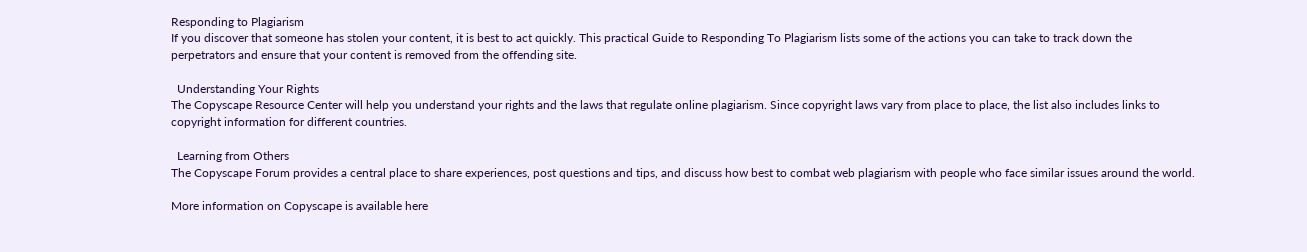Responding to Plagiarism
If you discover that someone has stolen your content, it is best to act quickly. This practical Guide to Responding To Plagiarism lists some of the actions you can take to track down the perpetrators and ensure that your content is removed from the offending site.

  Understanding Your Rights
The Copyscape Resource Center will help you understand your rights and the laws that regulate online plagiarism. Since copyright laws vary from place to place, the list also includes links to copyright information for different countries.

  Learning from Others
The Copyscape Forum provides a central place to share experiences, post questions and tips, and discuss how best to combat web plagiarism with people who face similar issues around the world.

More information on Copyscape is available here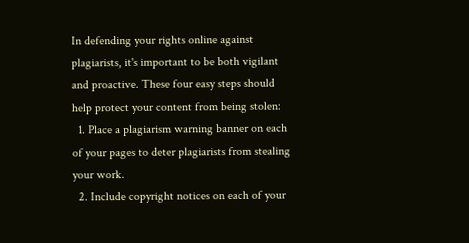In defending your rights online against plagiarists, it's important to be both vigilant and proactive. These four easy steps should help protect your content from being stolen:
  1. Place a plagiarism warning banner on each of your pages to deter plagiarists from stealing your work.
  2. Include copyright notices on each of your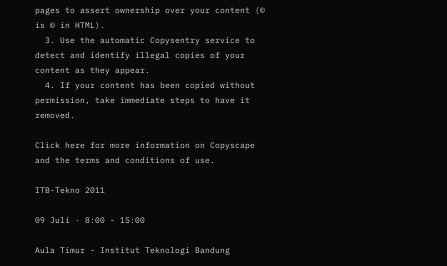pages to assert ownership over your content (© is © in HTML).
  3. Use the automatic Copysentry service to detect and identify illegal copies of your content as they appear.
  4. If your content has been copied without permission, take immediate steps to have it removed.

Click here for more information on Copyscape and the terms and conditions of use.

ITB-Tekno 2011

09 Juli · 8:00 - 15:00

Aula Timur - Institut Teknologi Bandung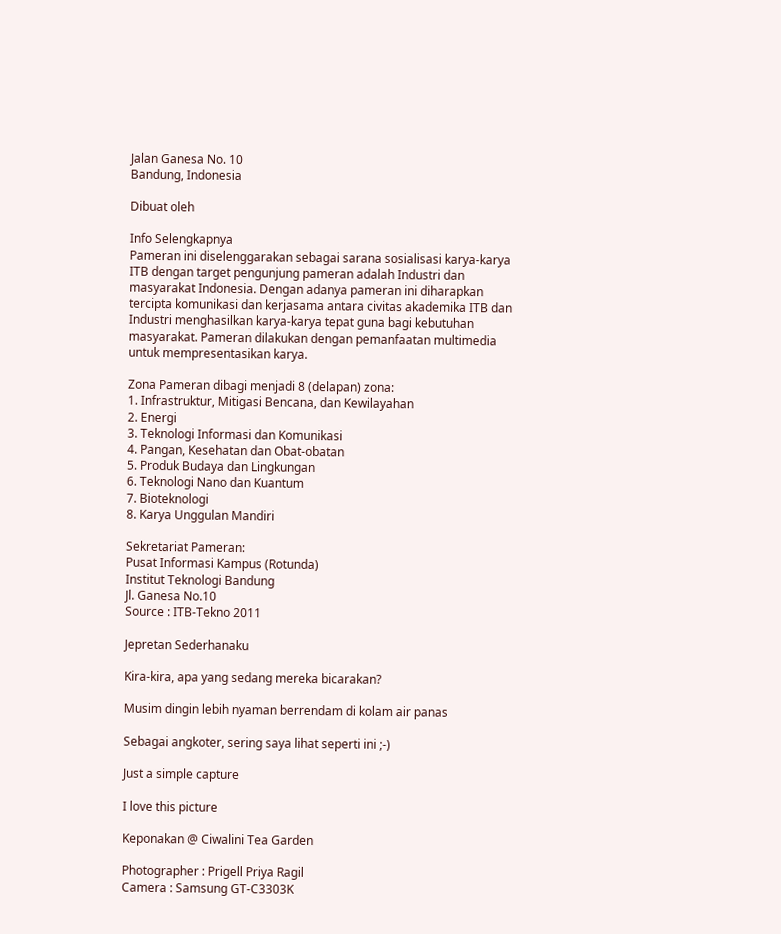Jalan Ganesa No. 10
Bandung, Indonesia

Dibuat oleh

Info Selengkapnya
Pameran ini diselenggarakan sebagai sarana sosialisasi karya-karya ITB dengan target pengunjung pameran adalah Industri dan masyarakat Indonesia. Dengan adanya pameran ini diharapkan tercipta komunikasi dan kerjasama antara civitas akademika ITB dan Industri menghasilkan karya-karya tepat guna bagi kebutuhan masyarakat. Pameran dilakukan dengan pemanfaatan multimedia untuk mempresentasikan karya.

Zona Pameran dibagi menjadi 8 (delapan) zona:
1. Infrastruktur, Mitigasi Bencana, dan Kewilayahan
2. Energi
3. Teknologi Informasi dan Komunikasi
4. Pangan, Kesehatan dan Obat-obatan
5. Produk Budaya dan Lingkungan
6. Teknologi Nano dan Kuantum
7. Bioteknologi
8. Karya Unggulan Mandiri

Sekretariat Pameran:
Pusat Informasi Kampus (Rotunda)
Institut Teknologi Bandung
Jl. Ganesa No.10
Source : ITB-Tekno 2011

Jepretan Sederhanaku

Kira-kira, apa yang sedang mereka bicarakan?

Musim dingin lebih nyaman berrendam di kolam air panas

Sebagai angkoter, sering saya lihat seperti ini ;-)

Just a simple capture

I love this picture

Keponakan @ Ciwalini Tea Garden

Photographer : Prigell Priya Ragil
Camera : Samsung GT-C3303K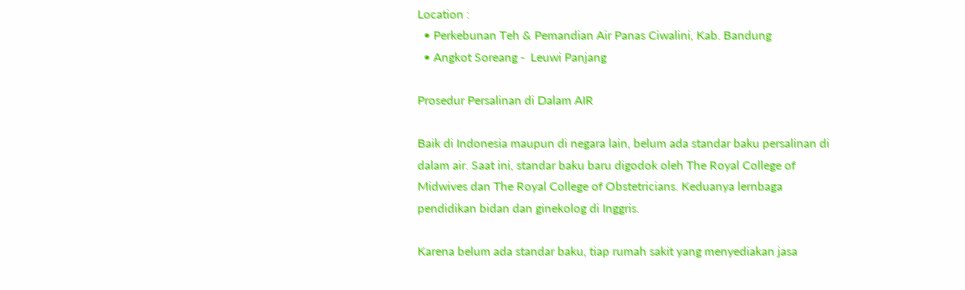Location :
  • Perkebunan Teh & Pemandian Air Panas Ciwalini, Kab. Bandung
  • Angkot Soreang -  Leuwi Panjang

Prosedur Persalinan di Dalam AIR

Baik di Indonesia maupun di negara lain, belum ada standar baku persalinan di dalam air. Saat ini, standar baku baru digodok oleh The Royal College of Midwives dan The Royal College of Obstetricians. Keduanya lernbaga pendidikan bidan dan ginekolog di Inggris.

Karena belum ada standar baku, tiap rumah sakit yang menyediakan jasa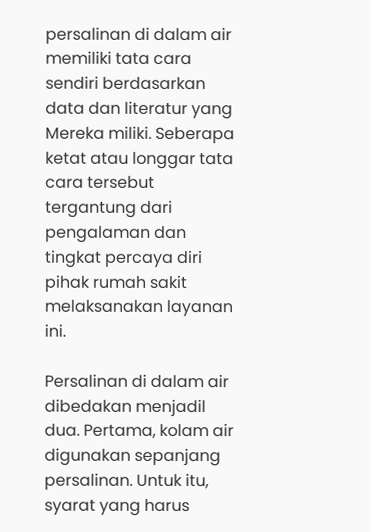persalinan di dalam air memiliki tata cara sendiri berdasarkan data dan literatur yang Mereka miliki. Seberapa ketat atau longgar tata cara tersebut tergantung dari pengalaman dan tingkat percaya diri pihak rumah sakit melaksanakan layanan ini.

Persalinan di dalam air dibedakan menjadil dua. Pertama, kolam air digunakan sepanjang persalinan. Untuk itu, syarat yang harus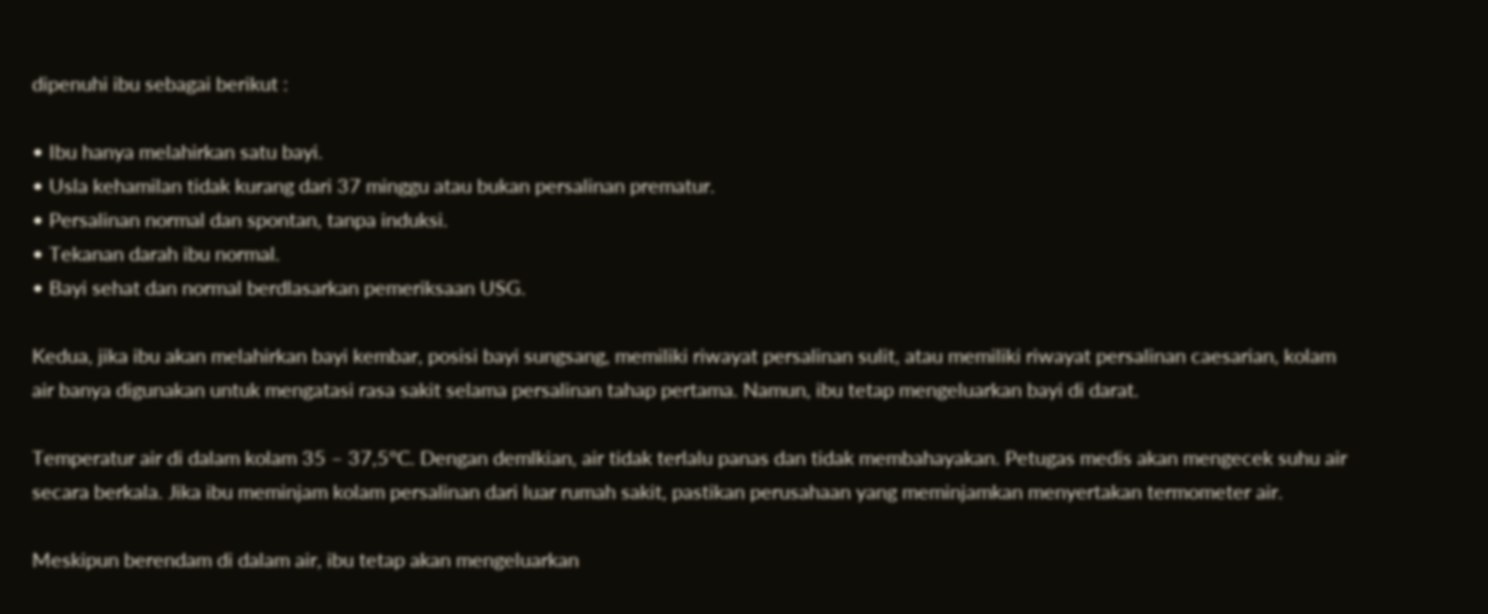dipenuhi ibu sebagai berikut :

• Ibu hanya melahirkan satu bayi.
• Usla kehamilan tidak kurang dari 37 minggu atau bukan persalinan prematur.
• Persalinan normal dan spontan, tanpa induksi.
• Tekanan darah ibu normal.
• Bayi sehat dan normal berdlasarkan pemeriksaan USG.

Kedua, jika ibu akan melahirkan bayi kembar, posisi bayi sungsang, memiliki riwayat persalinan sulit, atau memiliki riwayat persalinan caesarian, kolam air banya digunakan untuk mengatasi rasa sakit selama persalinan tahap pertama. Namun, ibu tetap mengeluarkan bayi di darat.

Temperatur air di dalam kolam 35 – 37,5°C. Dengan demlkian, air tidak terlalu panas dan tidak membahayakan. Petugas medis akan mengecek suhu air secara berkala. Jika ibu meminjam kolam persalinan dari luar rumah sakit, pastikan perusahaan yang meminjamkan menyertakan termometer air.

Meskipun berendam di dalam air, ibu tetap akan mengeluarkan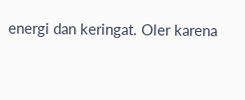energi dan keringat. Oler karena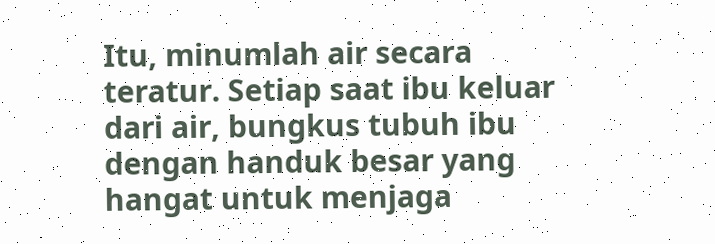Itu, minumlah air secara teratur. Setiap saat ibu keluar dari air, bungkus tubuh ibu dengan handuk besar yang hangat untuk menjaga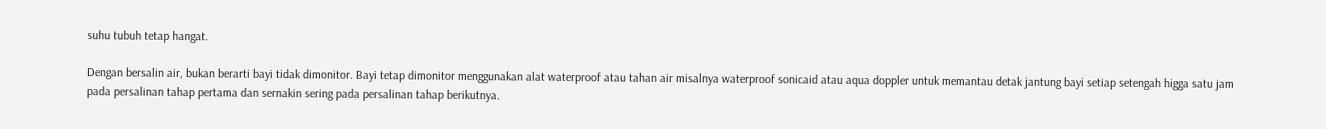suhu tubuh tetap hangat.

Dengan bersalin air, bukan berarti bayi tidak dimonitor. Bayi tetap dimonitor menggunakan alat waterproof atau tahan air misalnya waterproof sonicaid atau aqua doppler untuk memantau detak jantung bayi setiap setengah higga satu jam pada persalinan tahap pertama dan sernakin sering pada persalinan tahap berikutnya.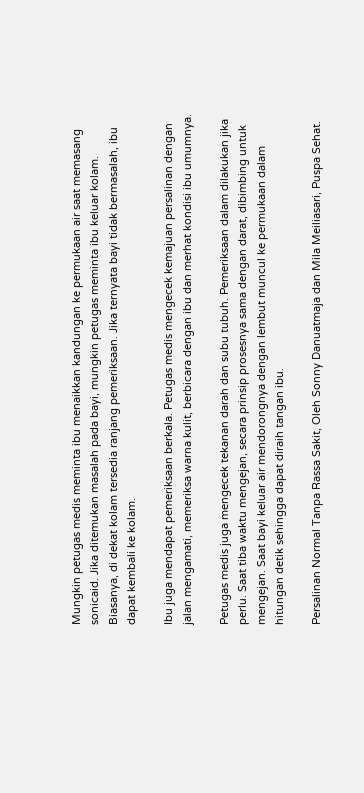Mungkin petugas medis meminta ibu menaikkan kandungan ke permukaan air saat memasang sonicaid. Jika ditemukan masalah pada bayi, mungkin petugas meminta ibu keluar kolam. Biasanya, di dekat kolam tersedia ranjang pemeriksaan. Jika ternyata bayi tidak bermasalah, ibu dapat kembali ke kolam.

Ibu juga mendapat pemeriksaan berkala. Petugas medis mengecek kemajuan persalinan dengan jalan mengamati, memeriksa warna kulit, berbicara dengan ibu dan merhat kondisi ibu umumnya.

Petugas medis juga mengecek tekanan darah dan subu tubuh. Pemeriksaan dalam dilakukan jika perlu. Saat tiba waktu mengejan, secara prinsip prosesnya sama dengan darat, dibimbing untuk mengejan. Saat bayi keluar air mendorongnya dengan lembut muncul ke permukaan dalam hitungan detik sehingga dapat diraih tangan ibu.

Persalinan Normal Tanpa Rassa Sakit, Oleh Sonny Danuatmaja dan Mila Meiliasari, Puspa Sehat.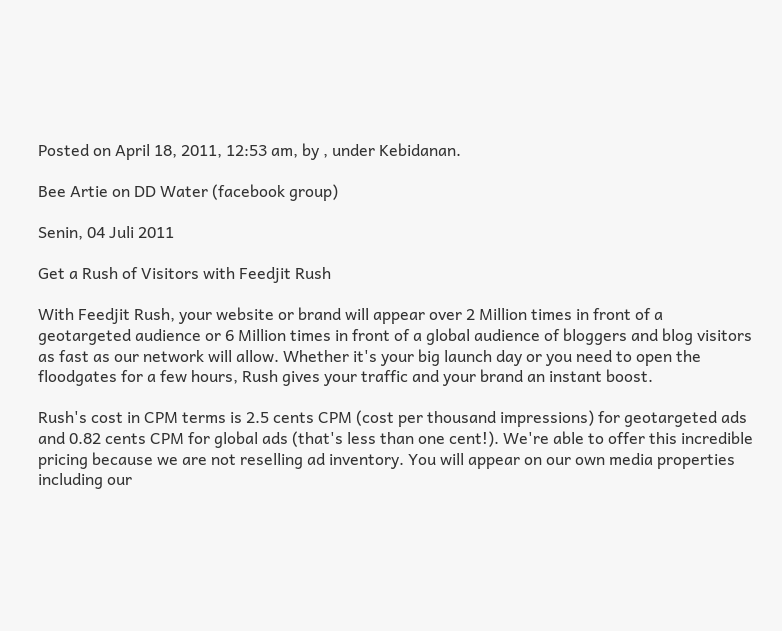Posted on April 18, 2011, 12:53 am, by , under Kebidanan.

Bee Artie on DD Water (facebook group)

Senin, 04 Juli 2011

Get a Rush of Visitors with Feedjit Rush

With Feedjit Rush, your website or brand will appear over 2 Million times in front of a geotargeted audience or 6 Million times in front of a global audience of bloggers and blog visitors as fast as our network will allow. Whether it's your big launch day or you need to open the floodgates for a few hours, Rush gives your traffic and your brand an instant boost.

Rush's cost in CPM terms is 2.5 cents CPM (cost per thousand impressions) for geotargeted ads and 0.82 cents CPM for global ads (that's less than one cent!). We're able to offer this incredible pricing because we are not reselling ad inventory. You will appear on our own media properties including our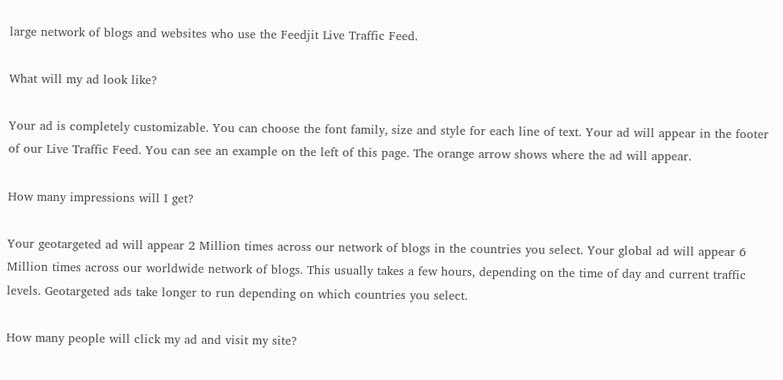large network of blogs and websites who use the Feedjit Live Traffic Feed.

What will my ad look like?

Your ad is completely customizable. You can choose the font family, size and style for each line of text. Your ad will appear in the footer of our Live Traffic Feed. You can see an example on the left of this page. The orange arrow shows where the ad will appear.

How many impressions will I get?

Your geotargeted ad will appear 2 Million times across our network of blogs in the countries you select. Your global ad will appear 6 Million times across our worldwide network of blogs. This usually takes a few hours, depending on the time of day and current traffic levels. Geotargeted ads take longer to run depending on which countries you select.

How many people will click my ad and visit my site?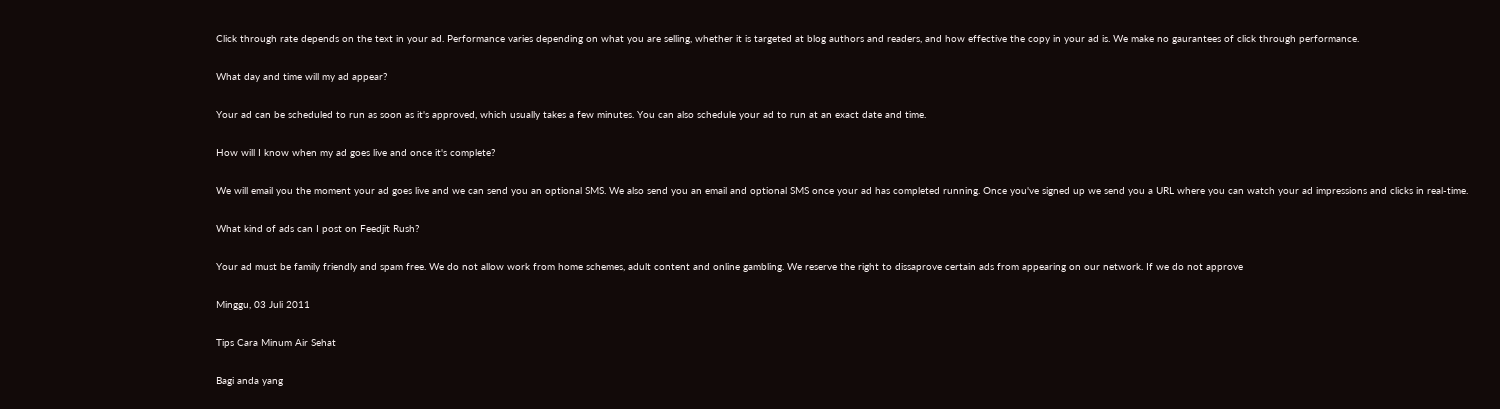Click through rate depends on the text in your ad. Performance varies depending on what you are selling, whether it is targeted at blog authors and readers, and how effective the copy in your ad is. We make no gaurantees of click through performance.

What day and time will my ad appear?

Your ad can be scheduled to run as soon as it's approved, which usually takes a few minutes. You can also schedule your ad to run at an exact date and time.

How will I know when my ad goes live and once it's complete?

We will email you the moment your ad goes live and we can send you an optional SMS. We also send you an email and optional SMS once your ad has completed running. Once you've signed up we send you a URL where you can watch your ad impressions and clicks in real-time.

What kind of ads can I post on Feedjit Rush?

Your ad must be family friendly and spam free. We do not allow work from home schemes, adult content and online gambling. We reserve the right to dissaprove certain ads from appearing on our network. If we do not approve

Minggu, 03 Juli 2011

Tips Cara Minum Air Sehat

Bagi anda yang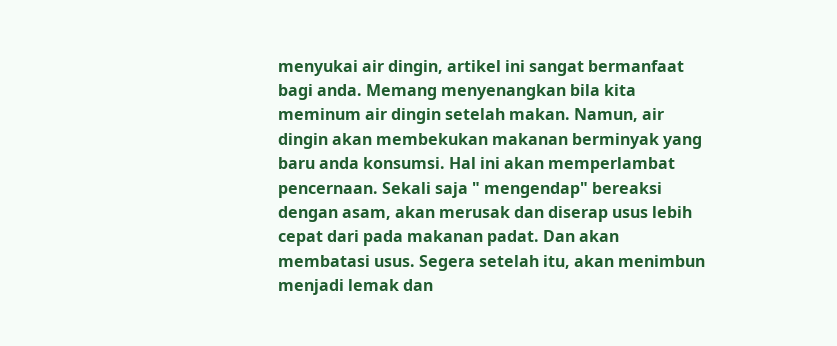menyukai air dingin, artikel ini sangat bermanfaat bagi anda. Memang menyenangkan bila kita meminum air dingin setelah makan. Namun, air dingin akan membekukan makanan berminyak yang baru anda konsumsi. Hal ini akan memperlambat pencernaan. Sekali saja " mengendap" bereaksi dengan asam, akan merusak dan diserap usus lebih cepat dari pada makanan padat. Dan akan membatasi usus. Segera setelah itu, akan menimbun menjadi lemak dan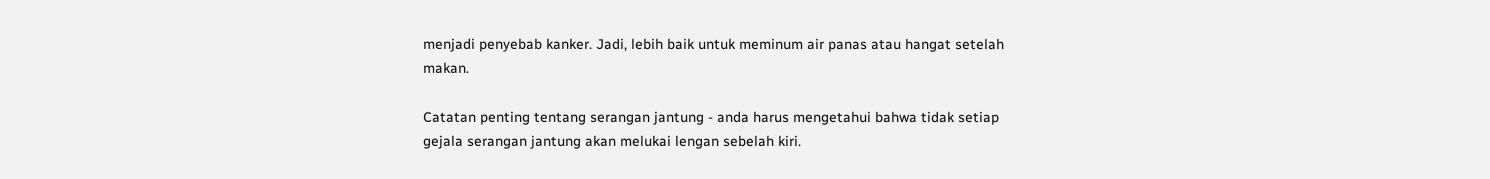menjadi penyebab kanker. Jadi, lebih baik untuk meminum air panas atau hangat setelah makan.

Catatan penting tentang serangan jantung - anda harus mengetahui bahwa tidak setiap gejala serangan jantung akan melukai lengan sebelah kiri.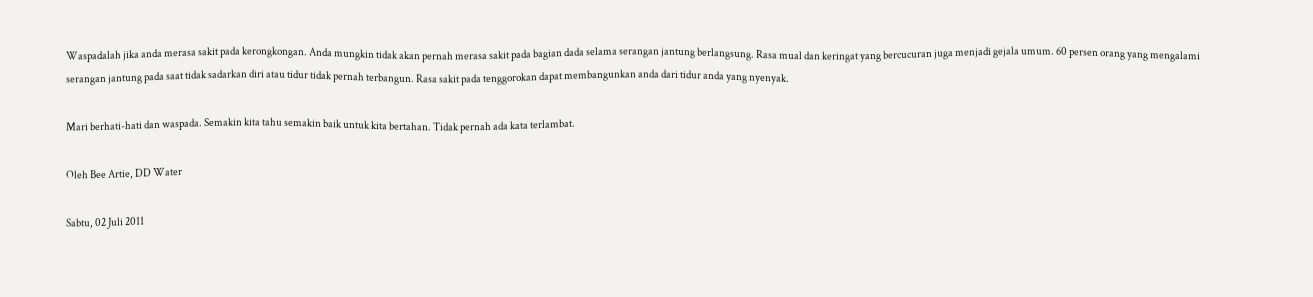Waspadalah jika anda merasa sakit pada kerongkongan. Anda mungkin tidak akan pernah merasa sakit pada bagian dada selama serangan jantung berlangsung. Rasa mual dan keringat yang bercucuran juga menjadi gejala umum. 60 persen orang yang mengalami serangan jantung pada saat tidak sadarkan diri atau tidur tidak pernah terbangun. Rasa sakit pada tenggorokan dapat membangunkan anda dari tidur anda yang nyenyak.

Mari berhati-hati dan waspada. Semakin kita tahu semakin baik untuk kita bertahan. Tidak pernah ada kata terlambat.

Oleh Bee Artie, DD Water

Sabtu, 02 Juli 2011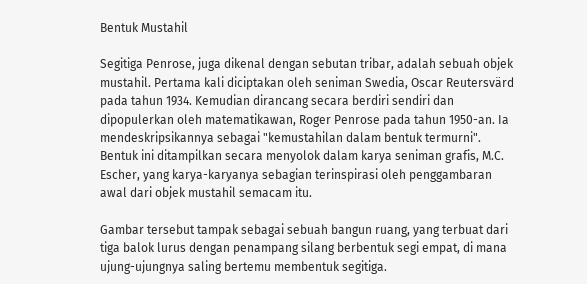Bentuk Mustahil

Segitiga Penrose, juga dikenal dengan sebutan tribar, adalah sebuah objek mustahil. Pertama kali diciptakan oleh seniman Swedia, Oscar Reutersvärd pada tahun 1934. Kemudian dirancang secara berdiri sendiri dan dipopulerkan oleh matematikawan, Roger Penrose pada tahun 1950-an. Ia mendeskripsikannya sebagai "kemustahilan dalam bentuk termurni". Bentuk ini ditampilkan secara menyolok dalam karya seniman grafis, M.C. Escher, yang karya-karyanya sebagian terinspirasi oleh penggambaran awal dari objek mustahil semacam itu.

Gambar tersebut tampak sebagai sebuah bangun ruang, yang terbuat dari tiga balok lurus dengan penampang silang berbentuk segi empat, di mana ujung-ujungnya saling bertemu membentuk segitiga.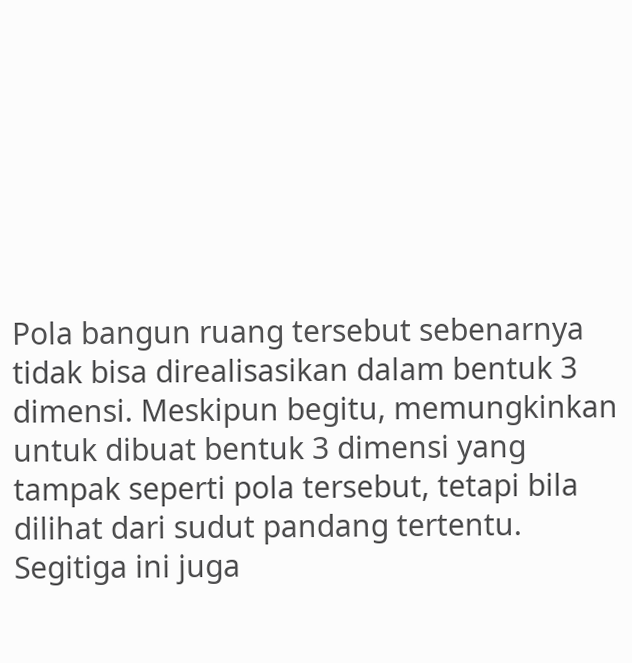Pola bangun ruang tersebut sebenarnya tidak bisa direalisasikan dalam bentuk 3 dimensi. Meskipun begitu, memungkinkan untuk dibuat bentuk 3 dimensi yang tampak seperti pola tersebut, tetapi bila dilihat dari sudut pandang tertentu.
Segitiga ini juga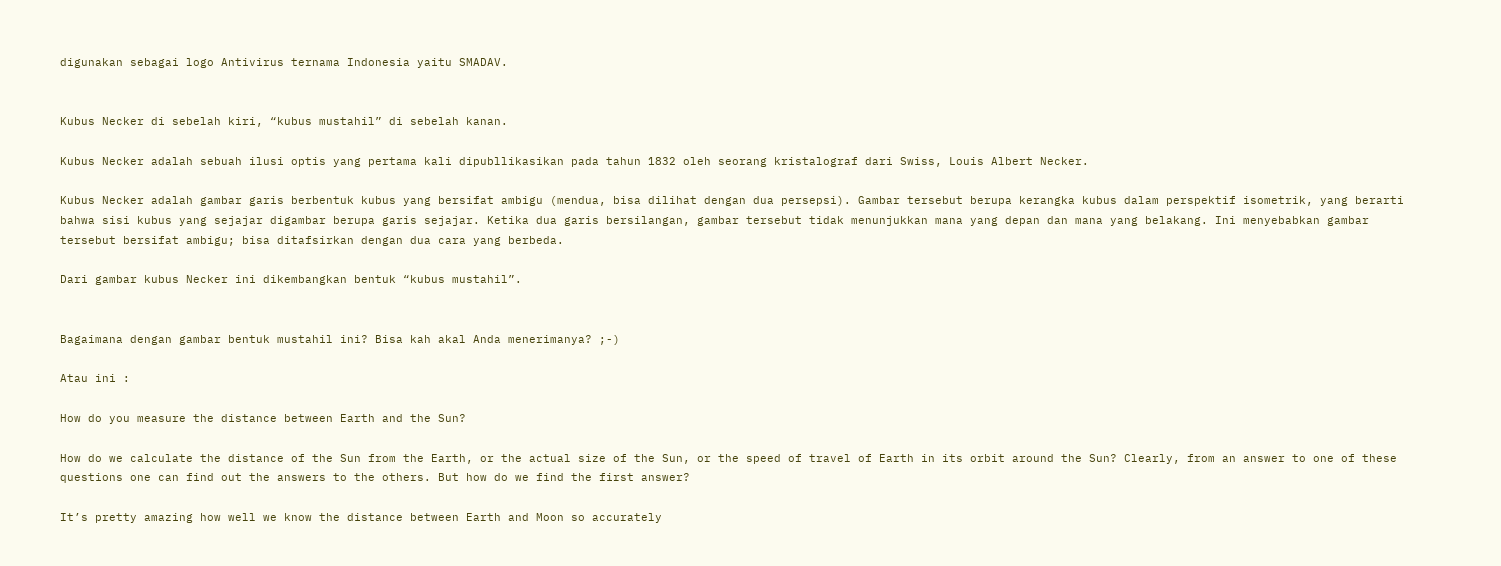digunakan sebagai logo Antivirus ternama Indonesia yaitu SMADAV.


Kubus Necker di sebelah kiri, “kubus mustahil” di sebelah kanan.

Kubus Necker adalah sebuah ilusi optis yang pertama kali dipubllikasikan pada tahun 1832 oleh seorang kristalograf dari Swiss, Louis Albert Necker.

Kubus Necker adalah gambar garis berbentuk kubus yang bersifat ambigu (mendua, bisa dilihat dengan dua persepsi). Gambar tersebut berupa kerangka kubus dalam perspektif isometrik, yang berarti bahwa sisi kubus yang sejajar digambar berupa garis sejajar. Ketika dua garis bersilangan, gambar tersebut tidak menunjukkan mana yang depan dan mana yang belakang. Ini menyebabkan gambar tersebut bersifat ambigu; bisa ditafsirkan dengan dua cara yang berbeda.

Dari gambar kubus Necker ini dikembangkan bentuk “kubus mustahil”.


Bagaimana dengan gambar bentuk mustahil ini? Bisa kah akal Anda menerimanya? ;-)

Atau ini :

How do you measure the distance between Earth and the Sun?

How do we calculate the distance of the Sun from the Earth, or the actual size of the Sun, or the speed of travel of Earth in its orbit around the Sun? Clearly, from an answer to one of these questions one can find out the answers to the others. But how do we find the first answer?

It’s pretty amazing how well we know the distance between Earth and Moon so accurately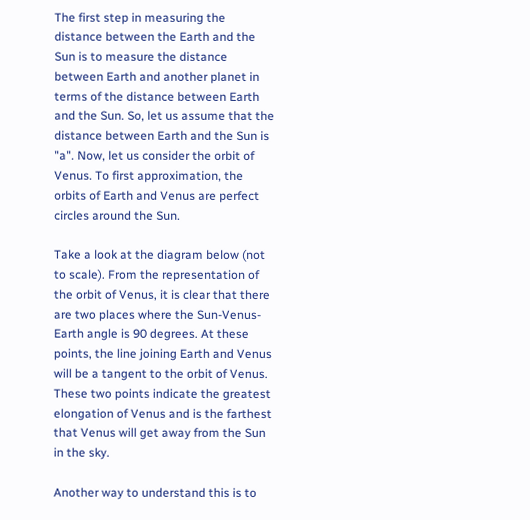The first step in measuring the distance between the Earth and the Sun is to measure the distance between Earth and another planet in terms of the distance between Earth and the Sun. So, let us assume that the distance between Earth and the Sun is "a". Now, let us consider the orbit of Venus. To first approximation, the orbits of Earth and Venus are perfect circles around the Sun.

Take a look at the diagram below (not to scale). From the representation of the orbit of Venus, it is clear that there are two places where the Sun-Venus-Earth angle is 90 degrees. At these points, the line joining Earth and Venus will be a tangent to the orbit of Venus. These two points indicate the greatest elongation of Venus and is the farthest that Venus will get away from the Sun in the sky.

Another way to understand this is to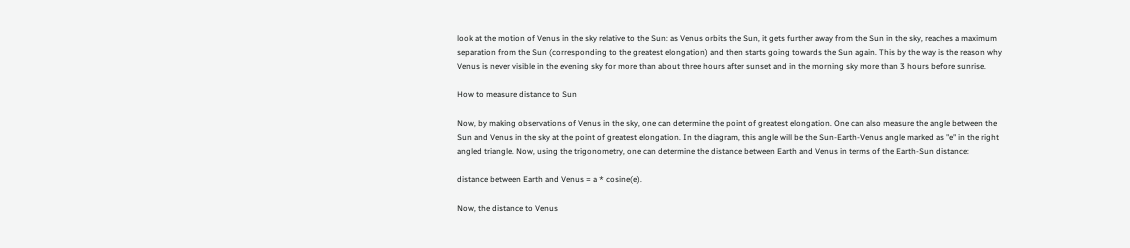look at the motion of Venus in the sky relative to the Sun: as Venus orbits the Sun, it gets further away from the Sun in the sky, reaches a maximum separation from the Sun (corresponding to the greatest elongation) and then starts going towards the Sun again. This by the way is the reason why Venus is never visible in the evening sky for more than about three hours after sunset and in the morning sky more than 3 hours before sunrise.

How to measure distance to Sun

Now, by making observations of Venus in the sky, one can determine the point of greatest elongation. One can also measure the angle between the Sun and Venus in the sky at the point of greatest elongation. In the diagram, this angle will be the Sun-Earth-Venus angle marked as "e" in the right angled triangle. Now, using the trigonometry, one can determine the distance between Earth and Venus in terms of the Earth-Sun distance:

distance between Earth and Venus = a * cosine(e).

Now, the distance to Venus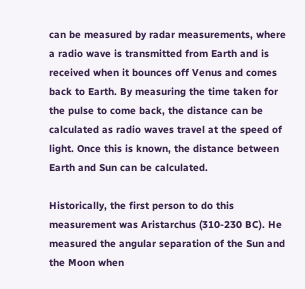can be measured by radar measurements, where a radio wave is transmitted from Earth and is received when it bounces off Venus and comes back to Earth. By measuring the time taken for the pulse to come back, the distance can be calculated as radio waves travel at the speed of light. Once this is known, the distance between Earth and Sun can be calculated.

Historically, the first person to do this measurement was Aristarchus (310-230 BC). He measured the angular separation of the Sun and the Moon when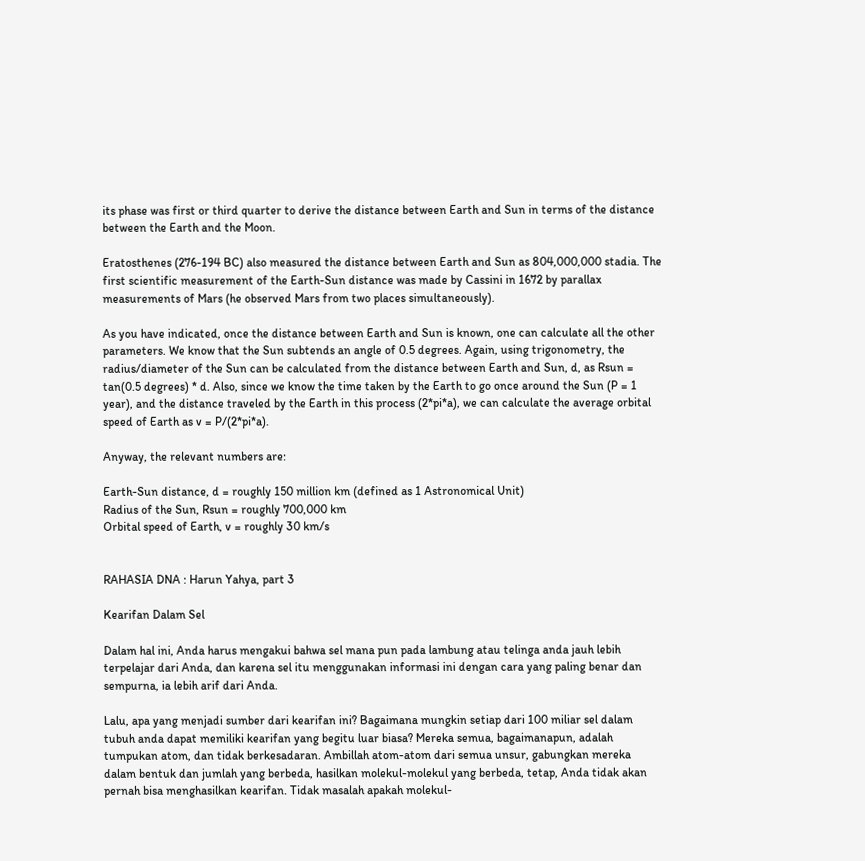its phase was first or third quarter to derive the distance between Earth and Sun in terms of the distance between the Earth and the Moon.

Eratosthenes (276-194 BC) also measured the distance between Earth and Sun as 804,000,000 stadia. The first scientific measurement of the Earth-Sun distance was made by Cassini in 1672 by parallax measurements of Mars (he observed Mars from two places simultaneously).

As you have indicated, once the distance between Earth and Sun is known, one can calculate all the other parameters. We know that the Sun subtends an angle of 0.5 degrees. Again, using trigonometry, the radius/diameter of the Sun can be calculated from the distance between Earth and Sun, d, as Rsun = tan(0.5 degrees) * d. Also, since we know the time taken by the Earth to go once around the Sun (P = 1 year), and the distance traveled by the Earth in this process (2*pi*a), we can calculate the average orbital speed of Earth as v = P/(2*pi*a).

Anyway, the relevant numbers are:

Earth-Sun distance, d = roughly 150 million km (defined as 1 Astronomical Unit)
Radius of the Sun, Rsun = roughly 700,000 km
Orbital speed of Earth, v = roughly 30 km/s


RAHASIA DNA : Harun Yahya, part 3

Kearifan Dalam Sel

Dalam hal ini, Anda harus mengakui bahwa sel mana pun pada lambung atau telinga anda jauh lebih terpelajar dari Anda, dan karena sel itu menggunakan informasi ini dengan cara yang paling benar dan sempurna, ia lebih arif dari Anda.

Lalu, apa yang menjadi sumber dari kearifan ini? Bagaimana mungkin setiap dari 100 miliar sel dalam tubuh anda dapat memiliki kearifan yang begitu luar biasa? Mereka semua, bagaimanapun, adalah tumpukan atom, dan tidak berkesadaran. Ambillah atom-atom dari semua unsur, gabungkan mereka dalam bentuk dan jumlah yang berbeda, hasilkan molekul-molekul yang berbeda, tetap, Anda tidak akan pernah bisa menghasilkan kearifan. Tidak masalah apakah molekul-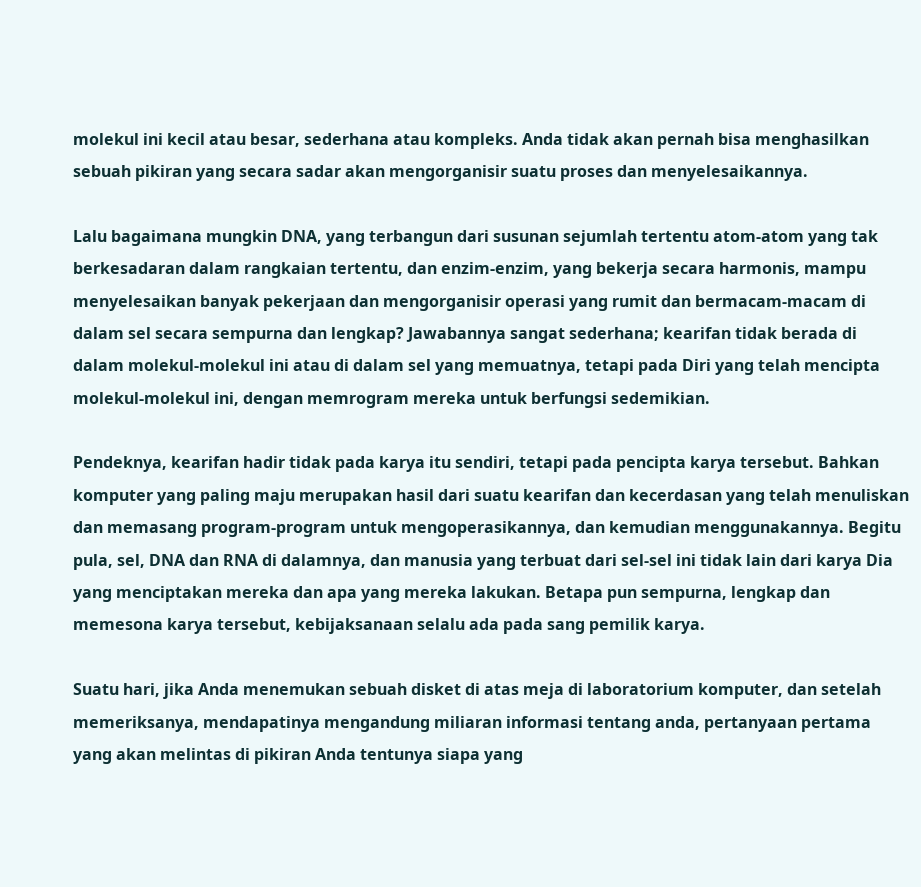molekul ini kecil atau besar, sederhana atau kompleks. Anda tidak akan pernah bisa menghasilkan sebuah pikiran yang secara sadar akan mengorganisir suatu proses dan menyelesaikannya.

Lalu bagaimana mungkin DNA, yang terbangun dari susunan sejumlah tertentu atom-atom yang tak berkesadaran dalam rangkaian tertentu, dan enzim-enzim, yang bekerja secara harmonis, mampu menyelesaikan banyak pekerjaan dan mengorganisir operasi yang rumit dan bermacam-macam di dalam sel secara sempurna dan lengkap? Jawabannya sangat sederhana; kearifan tidak berada di dalam molekul-molekul ini atau di dalam sel yang memuatnya, tetapi pada Diri yang telah mencipta molekul-molekul ini, dengan memrogram mereka untuk berfungsi sedemikian.

Pendeknya, kearifan hadir tidak pada karya itu sendiri, tetapi pada pencipta karya tersebut. Bahkan komputer yang paling maju merupakan hasil dari suatu kearifan dan kecerdasan yang telah menuliskan dan memasang program-program untuk mengoperasikannya, dan kemudian menggunakannya. Begitu pula, sel, DNA dan RNA di dalamnya, dan manusia yang terbuat dari sel-sel ini tidak lain dari karya Dia yang menciptakan mereka dan apa yang mereka lakukan. Betapa pun sempurna, lengkap dan memesona karya tersebut, kebijaksanaan selalu ada pada sang pemilik karya.

Suatu hari, jika Anda menemukan sebuah disket di atas meja di laboratorium komputer, dan setelah memeriksanya, mendapatinya mengandung miliaran informasi tentang anda, pertanyaan pertama yang akan melintas di pikiran Anda tentunya siapa yang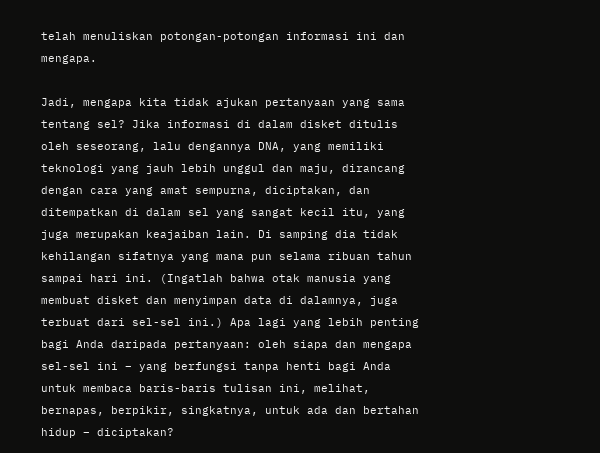telah menuliskan potongan-potongan informasi ini dan mengapa.

Jadi, mengapa kita tidak ajukan pertanyaan yang sama tentang sel? Jika informasi di dalam disket ditulis oleh seseorang, lalu dengannya DNA, yang memiliki teknologi yang jauh lebih unggul dan maju, dirancang dengan cara yang amat sempurna, diciptakan, dan ditempatkan di dalam sel yang sangat kecil itu, yang juga merupakan keajaiban lain. Di samping dia tidak kehilangan sifatnya yang mana pun selama ribuan tahun sampai hari ini. (Ingatlah bahwa otak manusia yang membuat disket dan menyimpan data di dalamnya, juga terbuat dari sel-sel ini.) Apa lagi yang lebih penting bagi Anda daripada pertanyaan: oleh siapa dan mengapa sel-sel ini – yang berfungsi tanpa henti bagi Anda untuk membaca baris-baris tulisan ini, melihat, bernapas, berpikir, singkatnya, untuk ada dan bertahan hidup – diciptakan?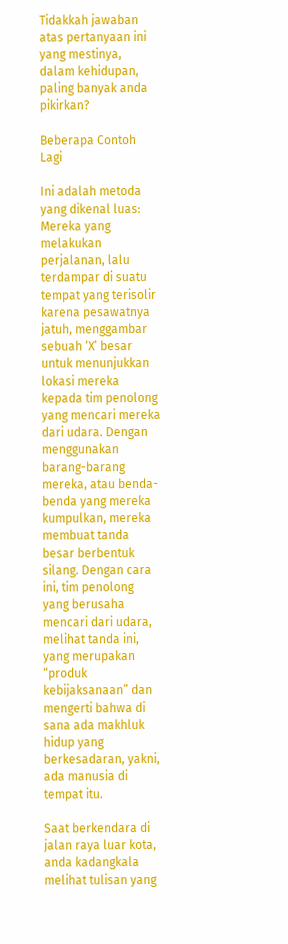Tidakkah jawaban atas pertanyaan ini yang mestinya, dalam kehidupan, paling banyak anda pikirkan?

Beberapa Contoh Lagi

Ini adalah metoda yang dikenal luas: Mereka yang melakukan perjalanan, lalu terdampar di suatu tempat yang terisolir karena pesawatnya jatuh, menggambar sebuah ‘X’ besar untuk menunjukkan lokasi mereka kepada tim penolong yang mencari mereka dari udara. Dengan menggunakan barang-barang mereka, atau benda-benda yang mereka kumpulkan, mereka membuat tanda besar berbentuk silang. Dengan cara ini, tim penolong yang berusaha mencari dari udara, melihat tanda ini, yang merupakan “produk kebijaksanaan” dan mengerti bahwa di sana ada makhluk hidup yang berkesadaran, yakni, ada manusia di tempat itu.

Saat berkendara di jalan raya luar kota, anda kadangkala melihat tulisan yang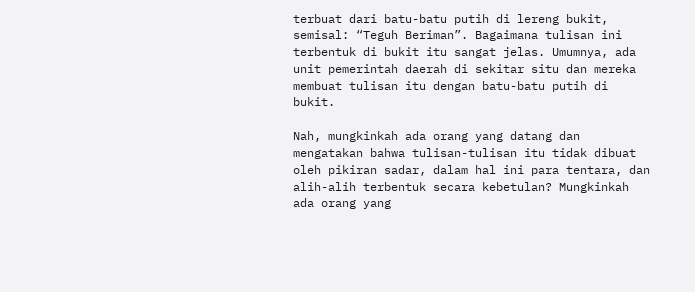terbuat dari batu-batu putih di lereng bukit, semisal: “Teguh Beriman”. Bagaimana tulisan ini terbentuk di bukit itu sangat jelas. Umumnya, ada unit pemerintah daerah di sekitar situ dan mereka membuat tulisan itu dengan batu-batu putih di bukit.

Nah, mungkinkah ada orang yang datang dan mengatakan bahwa tulisan-tulisan itu tidak dibuat oleh pikiran sadar, dalam hal ini para tentara, dan alih-alih terbentuk secara kebetulan? Mungkinkah ada orang yang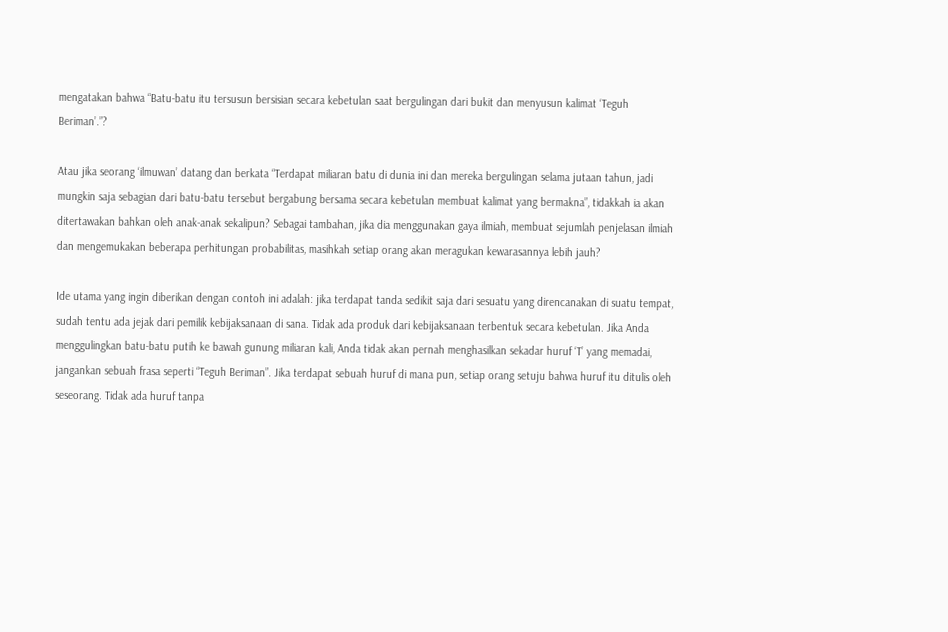mengatakan bahwa “Batu-batu itu tersusun bersisian secara kebetulan saat bergulingan dari bukit dan menyusun kalimat ‘Teguh Beriman’.”?

Atau jika seorang ‘ilmuwan’ datang dan berkata “Terdapat miliaran batu di dunia ini dan mereka bergulingan selama jutaan tahun, jadi mungkin saja sebagian dari batu-batu tersebut bergabung bersama secara kebetulan membuat kalimat yang bermakna”, tidakkah ia akan ditertawakan bahkan oleh anak-anak sekalipun? Sebagai tambahan, jika dia menggunakan gaya ilmiah, membuat sejumlah penjelasan ilmiah dan mengemukakan beberapa perhitungan probabilitas, masihkah setiap orang akan meragukan kewarasannya lebih jauh?

Ide utama yang ingin diberikan dengan contoh ini adalah: jika terdapat tanda sedikit saja dari sesuatu yang direncanakan di suatu tempat, sudah tentu ada jejak dari pemilik kebijaksanaan di sana. Tidak ada produk dari kebijaksanaan terbentuk secara kebetulan. Jika Anda menggulingkan batu-batu putih ke bawah gunung miliaran kali, Anda tidak akan pernah menghasilkan sekadar huruf ‘T’ yang memadai, jangankan sebuah frasa seperti “Teguh Beriman”. Jika terdapat sebuah huruf di mana pun, setiap orang setuju bahwa huruf itu ditulis oleh seseorang. Tidak ada huruf tanpa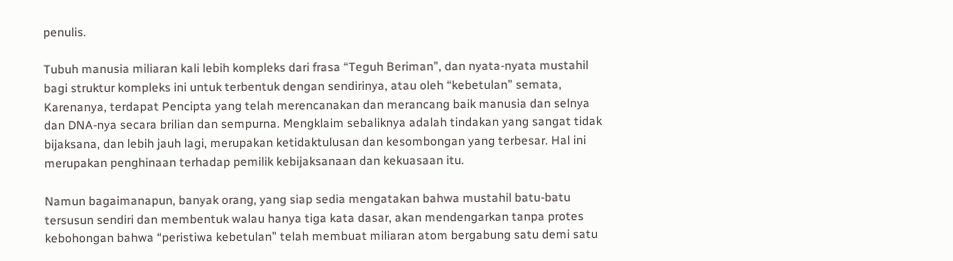penulis.

Tubuh manusia miliaran kali lebih kompleks dari frasa “Teguh Beriman”, dan nyata-nyata mustahil bagi struktur kompleks ini untuk terbentuk dengan sendirinya, atau oleh “kebetulan” semata, Karenanya, terdapat Pencipta yang telah merencanakan dan merancang baik manusia dan selnya dan DNA-nya secara brilian dan sempurna. Mengklaim sebaliknya adalah tindakan yang sangat tidak bijaksana, dan lebih jauh lagi, merupakan ketidaktulusan dan kesombongan yang terbesar. Hal ini merupakan penghinaan terhadap pemilik kebijaksanaan dan kekuasaan itu.

Namun bagaimanapun, banyak orang, yang siap sedia mengatakan bahwa mustahil batu-batu tersusun sendiri dan membentuk walau hanya tiga kata dasar, akan mendengarkan tanpa protes kebohongan bahwa “peristiwa kebetulan” telah membuat miliaran atom bergabung satu demi satu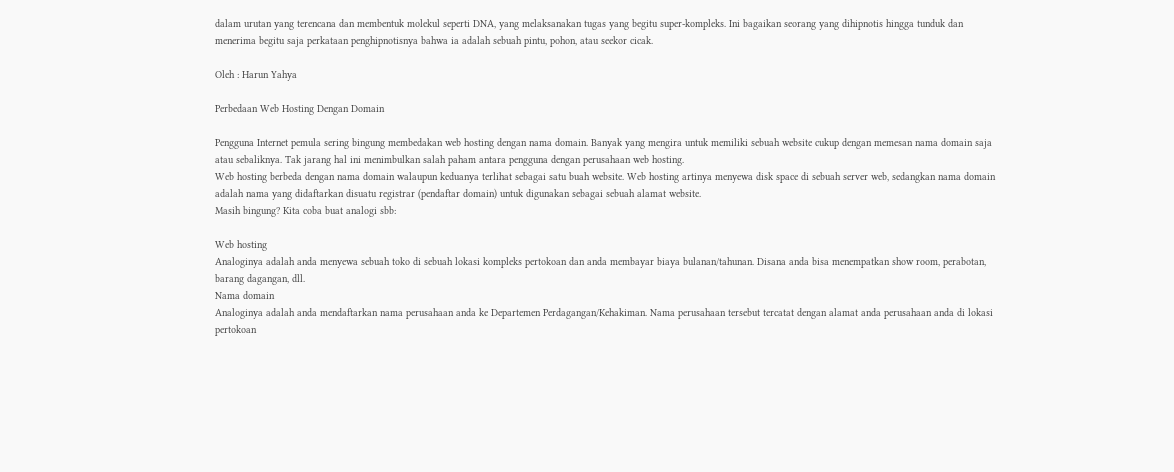dalam urutan yang terencana dan membentuk molekul seperti DNA, yang melaksanakan tugas yang begitu super-kompleks. Ini bagaikan seorang yang dihipnotis hingga tunduk dan menerima begitu saja perkataan penghipnotisnya bahwa ia adalah sebuah pintu, pohon, atau seekor cicak.

Oleh : Harun Yahya

Perbedaan Web Hosting Dengan Domain

Pengguna Internet pemula sering bingung membedakan web hosting dengan nama domain. Banyak yang mengira untuk memiliki sebuah website cukup dengan memesan nama domain saja atau sebaliknya. Tak jarang hal ini menimbulkan salah paham antara pengguna dengan perusahaan web hosting.
Web hosting berbeda dengan nama domain walaupun keduanya terlihat sebagai satu buah website. Web hosting artinya menyewa disk space di sebuah server web, sedangkan nama domain adalah nama yang didaftarkan disuatu registrar (pendaftar domain) untuk digunakan sebagai sebuah alamat website.
Masih bingung? Kita coba buat analogi sbb:

Web hosting
Analoginya adalah anda menyewa sebuah toko di sebuah lokasi kompleks pertokoan dan anda membayar biaya bulanan/tahunan. Disana anda bisa menempatkan show room, perabotan, barang dagangan, dll.
Nama domain
Analoginya adalah anda mendaftarkan nama perusahaan anda ke Departemen Perdagangan/Kehakiman. Nama perusahaan tersebut tercatat dengan alamat anda perusahaan anda di lokasi pertokoan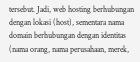tersebut. Jadi, web hosting berhubungan dengan lokasi (host), sementara nama domain berhubungan dengan identitas (nama orang, nama perusahaan, merek,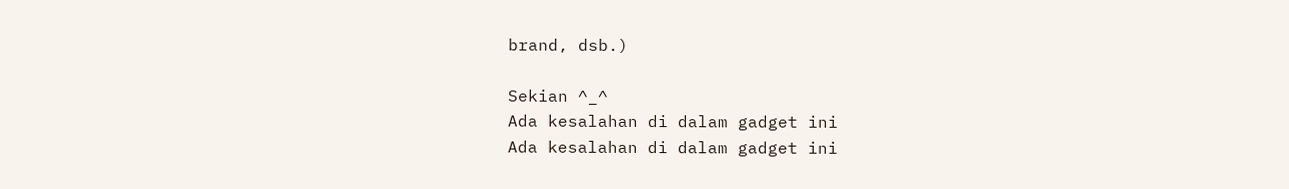brand, dsb.)

Sekian ^_^
Ada kesalahan di dalam gadget ini
Ada kesalahan di dalam gadget ini